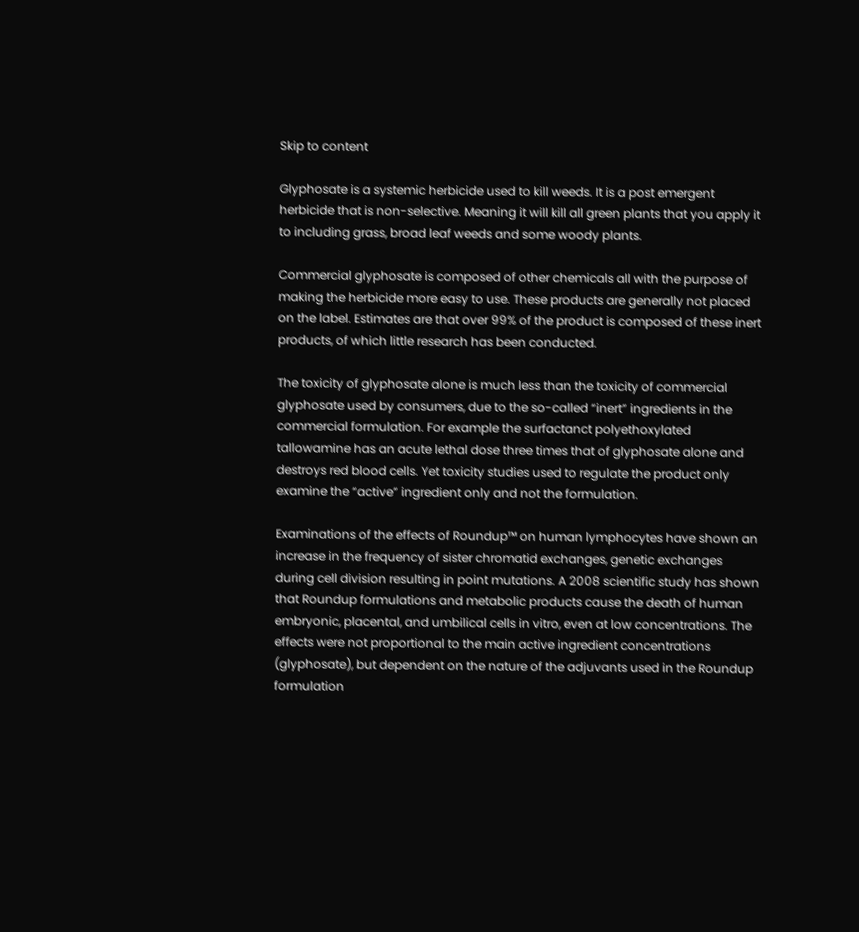Skip to content

Glyphosate is a systemic herbicide used to kill weeds. It is a post emergent herbicide that is non-selective. Meaning it will kill all green plants that you apply it to including grass, broad leaf weeds and some woody plants.

Commercial glyphosate is composed of other chemicals all with the purpose of making the herbicide more easy to use. These products are generally not placed on the label. Estimates are that over 99% of the product is composed of these inert products, of which little research has been conducted.

The toxicity of glyphosate alone is much less than the toxicity of commercial glyphosate used by consumers, due to the so-called “inert” ingredients in the commercial formulation. For example the surfactanct polyethoxylated tallowamine has an acute lethal dose three times that of glyphosate alone and destroys red blood cells. Yet toxicity studies used to regulate the product only examine the “active” ingredient only and not the formulation.

Examinations of the effects of Roundup™ on human lymphocytes have shown an increase in the frequency of sister chromatid exchanges, genetic exchanges during cell division resulting in point mutations. A 2008 scientific study has shown that Roundup formulations and metabolic products cause the death of human embryonic, placental, and umbilical cells in vitro, even at low concentrations. The effects were not proportional to the main active ingredient concentrations (glyphosate), but dependent on the nature of the adjuvants used in the Roundup formulation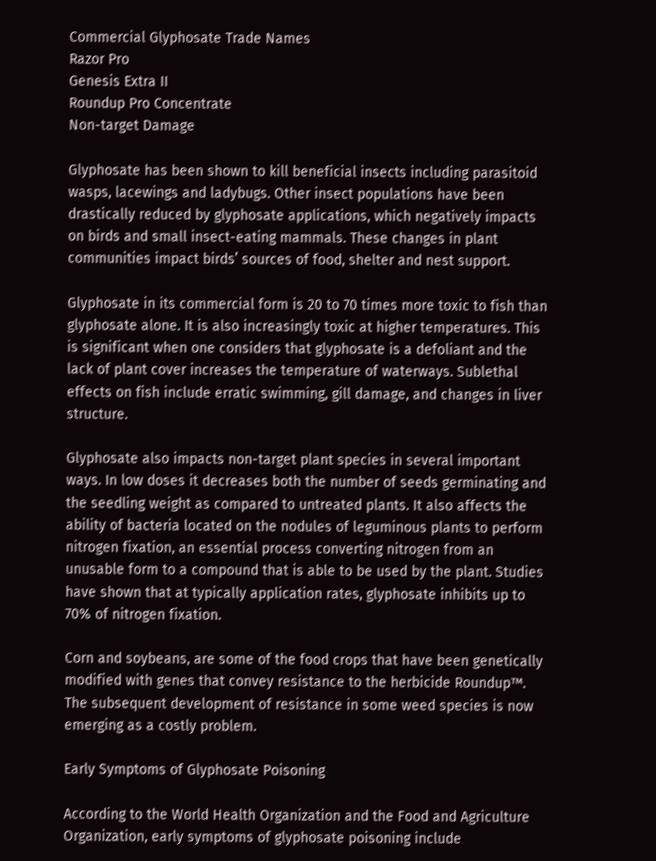Commercial Glyphosate Trade Names
Razor Pro
Genesis Extra II
Roundup Pro Concentrate
Non-target Damage

Glyphosate has been shown to kill beneficial insects including parasitoid wasps, lacewings and ladybugs. Other insect populations have been drastically reduced by glyphosate applications, which negatively impacts on birds and small insect-eating mammals. These changes in plant communities impact birds’ sources of food, shelter and nest support.

Glyphosate in its commercial form is 20 to 70 times more toxic to fish than glyphosate alone. It is also increasingly toxic at higher temperatures. This is significant when one considers that glyphosate is a defoliant and the lack of plant cover increases the temperature of waterways. Sublethal effects on fish include erratic swimming, gill damage, and changes in liver structure.

Glyphosate also impacts non-target plant species in several important ways. In low doses it decreases both the number of seeds germinating and the seedling weight as compared to untreated plants. It also affects the ability of bacteria located on the nodules of leguminous plants to perform nitrogen fixation, an essential process converting nitrogen from an unusable form to a compound that is able to be used by the plant. Studies have shown that at typically application rates, glyphosate inhibits up to 70% of nitrogen fixation.

Corn and soybeans, are some of the food crops that have been genetically modified with genes that convey resistance to the herbicide Roundup™. The subsequent development of resistance in some weed species is now emerging as a costly problem.

Early Symptoms of Glyphosate Poisoning

According to the World Health Organization and the Food and Agriculture Organization, early symptoms of glyphosate poisoning include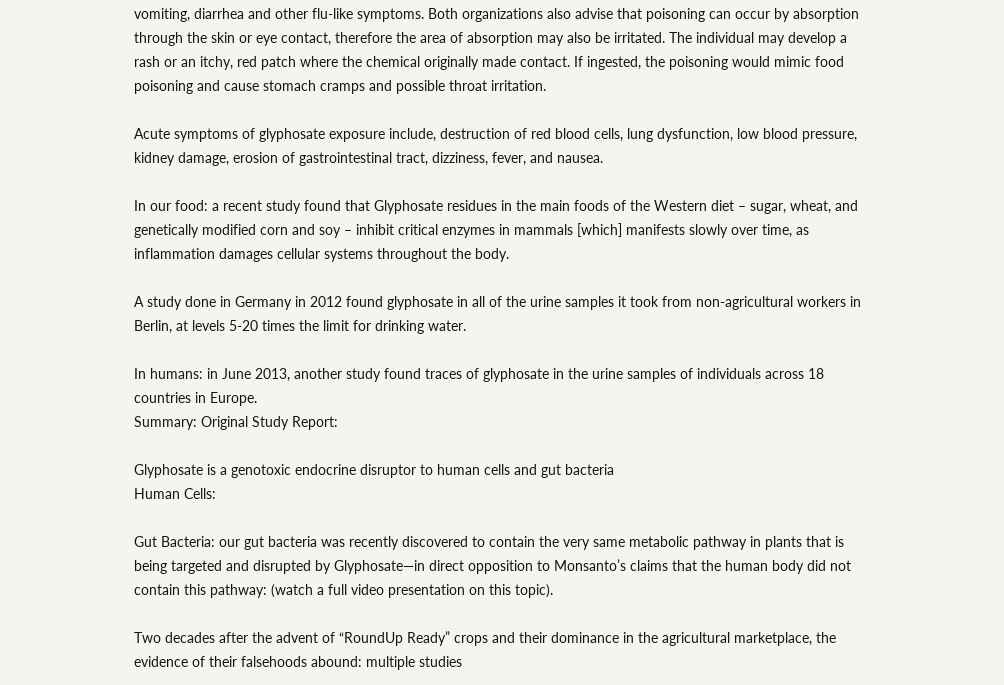vomiting, diarrhea and other flu-like symptoms. Both organizations also advise that poisoning can occur by absorption through the skin or eye contact, therefore the area of absorption may also be irritated. The individual may develop a rash or an itchy, red patch where the chemical originally made contact. If ingested, the poisoning would mimic food poisoning and cause stomach cramps and possible throat irritation.

Acute symptoms of glyphosate exposure include, destruction of red blood cells, lung dysfunction, low blood pressure, kidney damage, erosion of gastrointestinal tract, dizziness, fever, and nausea.

In our food: a recent study found that Glyphosate residues in the main foods of the Western diet – sugar, wheat, and genetically modified corn and soy – inhibit critical enzymes in mammals [which] manifests slowly over time, as inflammation damages cellular systems throughout the body.

A study done in Germany in 2012 found glyphosate in all of the urine samples it took from non-agricultural workers in Berlin, at levels 5-20 times the limit for drinking water.

In humans: in June 2013, another study found traces of glyphosate in the urine samples of individuals across 18 countries in Europe.
Summary: Original Study Report:

Glyphosate is a genotoxic endocrine disruptor to human cells and gut bacteria
Human Cells:

Gut Bacteria: our gut bacteria was recently discovered to contain the very same metabolic pathway in plants that is being targeted and disrupted by Glyphosate—in direct opposition to Monsanto’s claims that the human body did not contain this pathway: (watch a full video presentation on this topic).

Two decades after the advent of “RoundUp Ready” crops and their dominance in the agricultural marketplace, the evidence of their falsehoods abound: multiple studies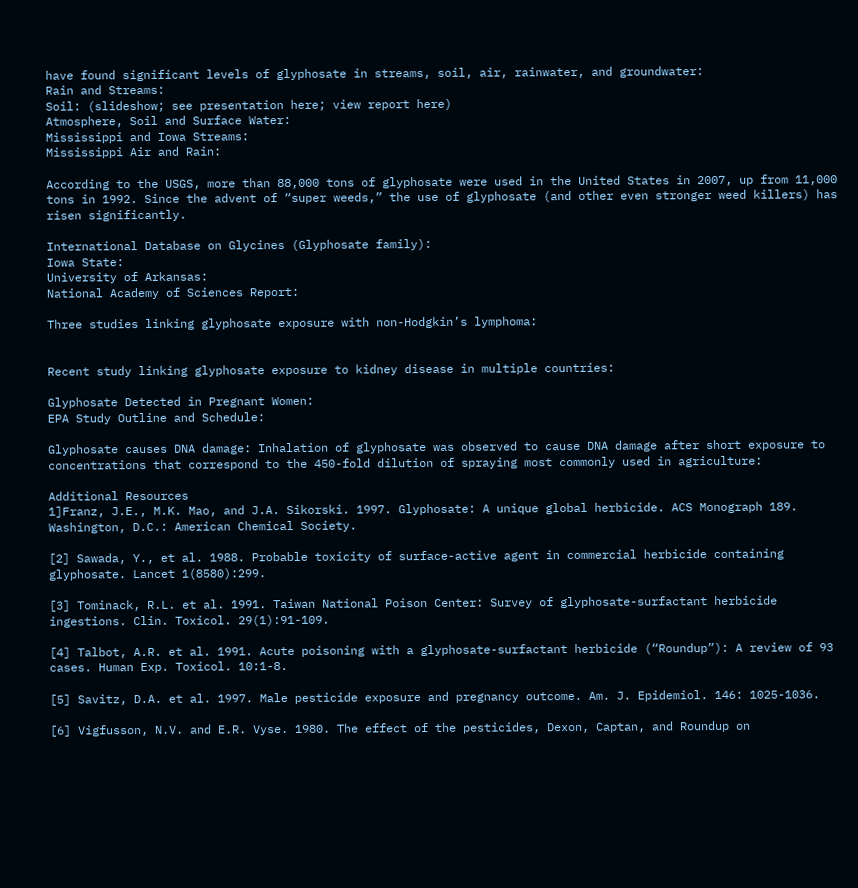have found significant levels of glyphosate in streams, soil, air, rainwater, and groundwater:
Rain and Streams:
Soil: (slideshow; see presentation here; view report here)
Atmosphere, Soil and Surface Water:
Mississippi and Iowa Streams:
Mississippi Air and Rain:

According to the USGS, more than 88,000 tons of glyphosate were used in the United States in 2007, up from 11,000 tons in 1992. Since the advent of “super weeds,” the use of glyphosate (and other even stronger weed killers) has risen significantly.

International Database on Glycines (Glyphosate family):
Iowa State:
University of Arkansas:
National Academy of Sciences Report:

Three studies linking glyphosate exposure with non-Hodgkin’s lymphoma:


Recent study linking glyphosate exposure to kidney disease in multiple countries:

Glyphosate Detected in Pregnant Women:
EPA Study Outline and Schedule:

Glyphosate causes DNA damage: Inhalation of glyphosate was observed to cause DNA damage after short exposure to concentrations that correspond to the 450-fold dilution of spraying most commonly used in agriculture:

Additional Resources
1]Franz, J.E., M.K. Mao, and J.A. Sikorski. 1997. Glyphosate: A unique global herbicide. ACS Monograph 189. Washington, D.C.: American Chemical Society.

[2] Sawada, Y., et al. 1988. Probable toxicity of surface-active agent in commercial herbicide containing glyphosate. Lancet 1(8580):299.

[3] Tominack, R.L. et al. 1991. Taiwan National Poison Center: Survey of glyphosate-surfactant herbicide ingestions. Clin. Toxicol. 29(1):91-109.

[4] Talbot, A.R. et al. 1991. Acute poisoning with a glyphosate-surfactant herbicide (“Roundup”): A review of 93 cases. Human Exp. Toxicol. 10:1-8.

[5] Savitz, D.A. et al. 1997. Male pesticide exposure and pregnancy outcome. Am. J. Epidemiol. 146: 1025-1036.

[6] Vigfusson, N.V. and E.R. Vyse. 1980. The effect of the pesticides, Dexon, Captan, and Roundup on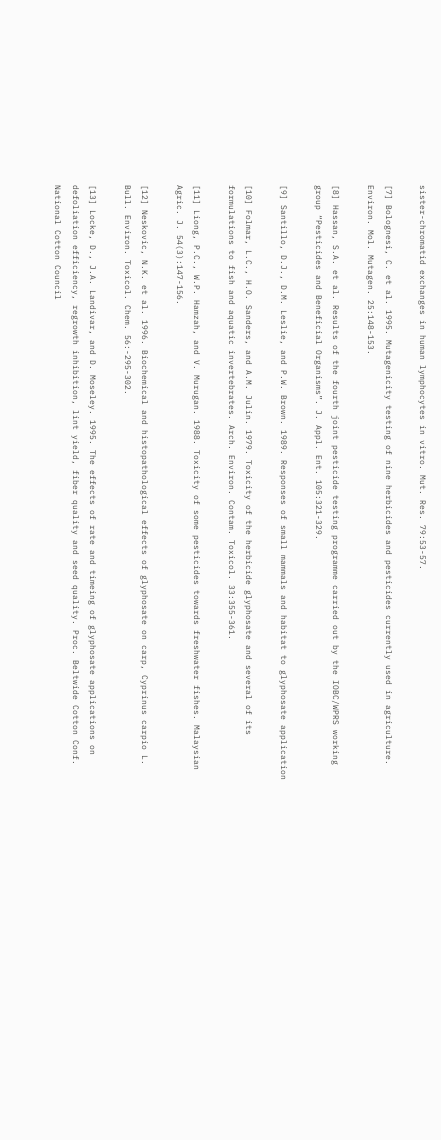sister-chromatid exchanges in human lymphocytes in vitro. Mut. Res. 79:53-57.

[7] Bolognesi, C. et al. 1995. Mutagenicity testing of nine herbicides and pesticides currently used in agriculture. Environ. Mol. Mutagen. 25:148-153.

[8] Hassan, S.A. et al. Results of the fourth joint pesticide testing programme carried out by the IOBC/WPRS working group “Pesticides and Beneficial Organisms”. J. Appl. Ent. 105:321-329.

[9] Santillo, D.J., D.M. Leslie, and P.W. Brown. 1989. Responses of small mammals and habitat to glyphosate application

[10] Folmar, L.C., H.O. Sanders, and A.M. Julin. 1979. Toxicity of the herbicide glyphosate and several of its formulations to fish and aquatic invertebrates. Arch. Environ. Contam. Toxicol. 33:355-361.

[11] Liong, P.C., W.P. Hamzah, and V. Murugan. 1988. Toxicity of some pesticides towards freshwater fishes. Malaysian Agric. J. 54(3):147-156.

[12] Neskovic, N.K. et al. 1996. Biochemical and histopathological effects of glyphosate on carp, Cyprinus carpio L. Bull. Environ. Toxicol. Chem. 56:-295-302.

[13] Locke, D., J.A. Landivar, and D. Moseley. 1995. The effects of rate and timeing of glyphosate applications on defoliation efficiency, regrowth inhibition, lint yield, fiber quality and seed quality. Proc. Beltwide Cotton Conf. National Cotton Council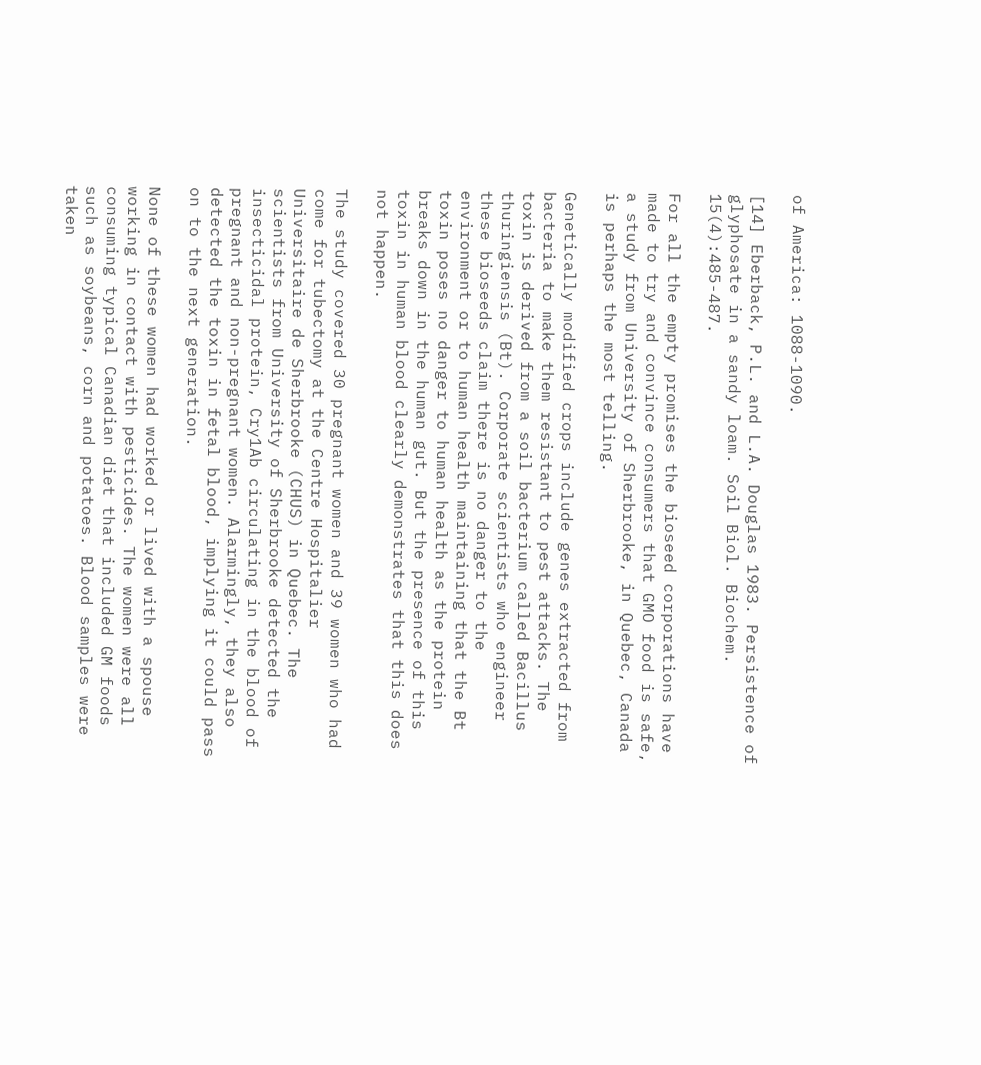of America: 1088-1090.

[14] Eberback, P.L. and L.A. Douglas 1983. Persistence of glyphosate in a sandy loam. Soil Biol. Biochem. 15(4):485-487.

For all the empty promises the bioseed corporations have made to try and convince consumers that GMO food is safe, a study from University of Sherbrooke, in Quebec, Canada is perhaps the most telling.

Genetically modified crops include genes extracted from bacteria to make them resistant to pest attacks. The toxin is derived from a soil bacterium called Bacillus thuringiensis (Bt). Corporate scientists who engineer these bioseeds claim there is no danger to the environment or to human health maintaining that the Bt toxin poses no danger to human health as the protein breaks down in the human gut. But the presence of this toxin in human blood clearly demonstrates that this does not happen.

The study covered 30 pregnant women and 39 women who had come for tubectomy at the Centre Hospitalier Universitaire de Sherbrooke (CHUS) in Quebec. The scientists from University of Sherbrooke detected the insecticidal protein, Cry1Ab circulating in the blood of pregnant and non-pregnant women. Alarmingly, they also detected the toxin in fetal blood, implying it could pass on to the next generation.

None of these women had worked or lived with a spouse working in contact with pesticides. The women were all consuming typical Canadian diet that included GM foods such as soybeans, corn and potatoes. Blood samples were taken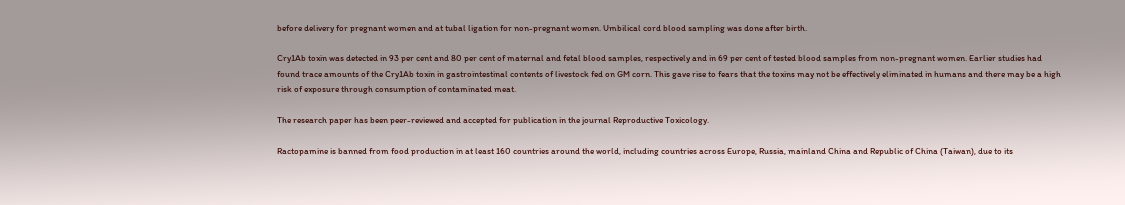before delivery for pregnant women and at tubal ligation for non-pregnant women. Umbilical cord blood sampling was done after birth.

Cry1Ab toxin was detected in 93 per cent and 80 per cent of maternal and fetal blood samples, respectively and in 69 per cent of tested blood samples from non-pregnant women. Earlier studies had found trace amounts of the Cry1Ab toxin in gastrointestinal contents of livestock fed on GM corn. This gave rise to fears that the toxins may not be effectively eliminated in humans and there may be a high risk of exposure through consumption of contaminated meat.

The research paper has been peer-reviewed and accepted for publication in the journal Reproductive Toxicology.

Ractopamine is banned from food production in at least 160 countries around the world, including countries across Europe, Russia, mainland China and Republic of China (Taiwan), due to its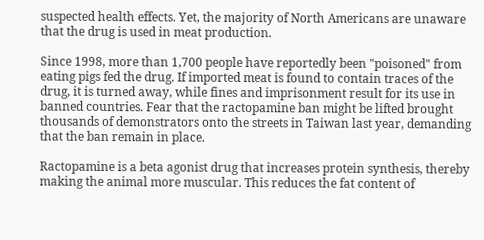suspected health effects. Yet, the majority of North Americans are unaware that the drug is used in meat production.

Since 1998, more than 1,700 people have reportedly been "poisoned" from eating pigs fed the drug. If imported meat is found to contain traces of the drug, it is turned away, while fines and imprisonment result for its use in banned countries. Fear that the ractopamine ban might be lifted brought thousands of demonstrators onto the streets in Taiwan last year, demanding that the ban remain in place.

Ractopamine is a beta agonist drug that increases protein synthesis, thereby making the animal more muscular. This reduces the fat content of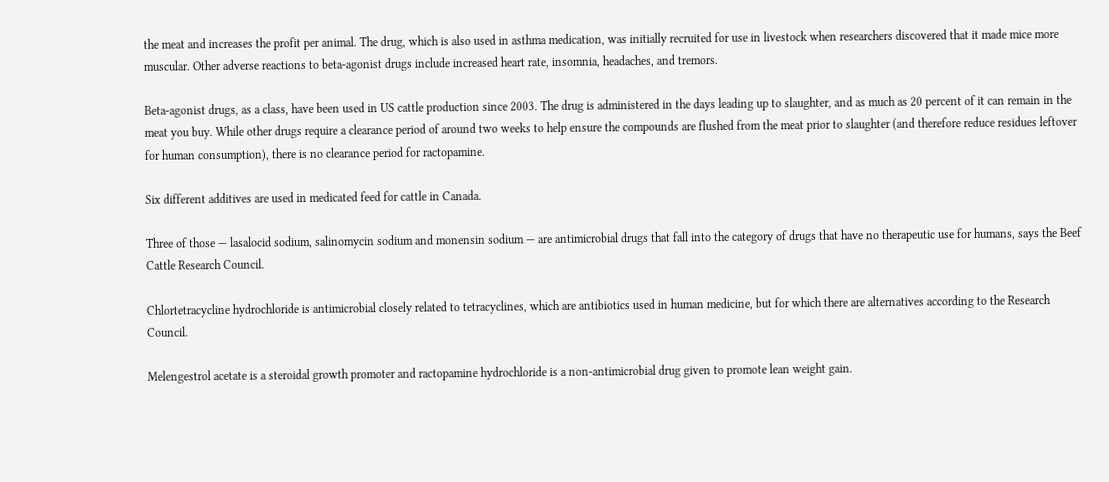the meat and increases the profit per animal. The drug, which is also used in asthma medication, was initially recruited for use in livestock when researchers discovered that it made mice more muscular. Other adverse reactions to beta-agonist drugs include increased heart rate, insomnia, headaches, and tremors.

Beta-agonist drugs, as a class, have been used in US cattle production since 2003. The drug is administered in the days leading up to slaughter, and as much as 20 percent of it can remain in the meat you buy. While other drugs require a clearance period of around two weeks to help ensure the compounds are flushed from the meat prior to slaughter (and therefore reduce residues leftover for human consumption), there is no clearance period for ractopamine.

Six different additives are used in medicated feed for cattle in Canada.

Three of those — lasalocid sodium, salinomycin sodium and monensin sodium — are antimicrobial drugs that fall into the category of drugs that have no therapeutic use for humans, says the Beef Cattle Research Council.

Chlortetracycline hydrochloride is antimicrobial closely related to tetracyclines, which are antibiotics used in human medicine, but for which there are alternatives according to the Research Council.

Melengestrol acetate is a steroidal growth promoter and ractopamine hydrochloride is a non-antimicrobial drug given to promote lean weight gain.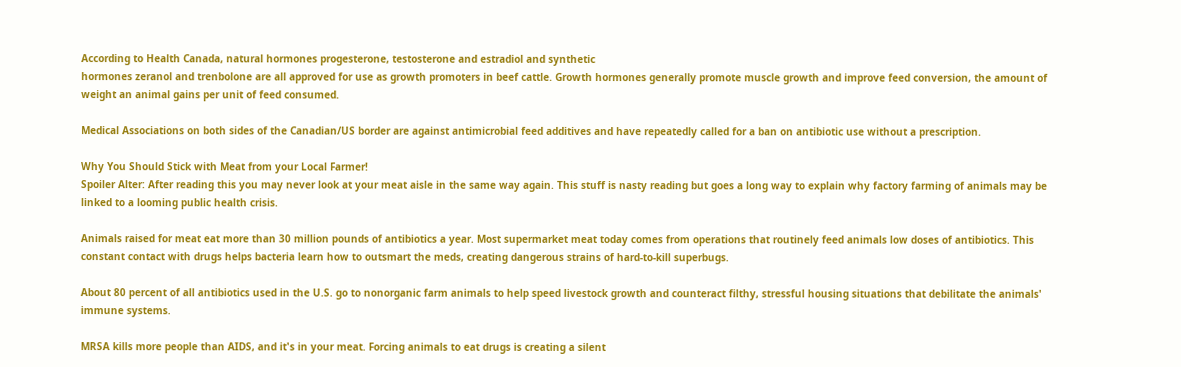According to Health Canada, natural hormones progesterone, testosterone and estradiol and synthetic
hormones zeranol and trenbolone are all approved for use as growth promoters in beef cattle. Growth hormones generally promote muscle growth and improve feed conversion, the amount of weight an animal gains per unit of feed consumed.

Medical Associations on both sides of the Canadian/US border are against antimicrobial feed additives and have repeatedly called for a ban on antibiotic use without a prescription.

Why You Should Stick with Meat from your Local Farmer!
Spoiler Alter: After reading this you may never look at your meat aisle in the same way again. This stuff is nasty reading but goes a long way to explain why factory farming of animals may be linked to a looming public health crisis.

Animals raised for meat eat more than 30 million pounds of antibiotics a year. Most supermarket meat today comes from operations that routinely feed animals low doses of antibiotics. This constant contact with drugs helps bacteria learn how to outsmart the meds, creating dangerous strains of hard-to-kill superbugs.

About 80 percent of all antibiotics used in the U.S. go to nonorganic farm animals to help speed livestock growth and counteract filthy, stressful housing situations that debilitate the animals' immune systems.

MRSA kills more people than AIDS, and it's in your meat. Forcing animals to eat drugs is creating a silent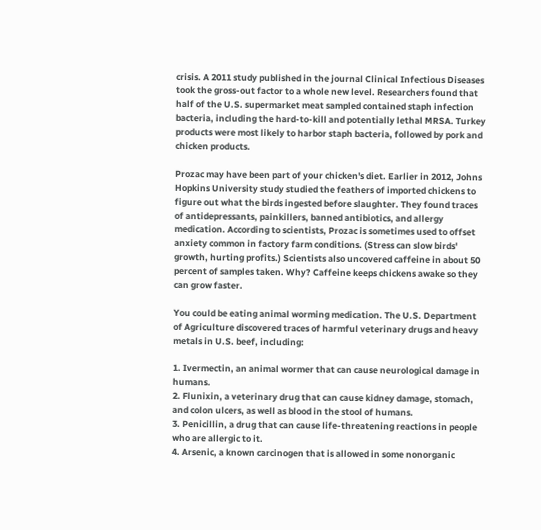crisis. A 2011 study published in the journal Clinical Infectious Diseases took the gross-out factor to a whole new level. Researchers found that half of the U.S. supermarket meat sampled contained staph infection bacteria, including the hard-to-kill and potentially lethal MRSA. Turkey products were most likely to harbor staph bacteria, followed by pork and chicken products.

Prozac may have been part of your chicken's diet. Earlier in 2012, Johns Hopkins University study studied the feathers of imported chickens to figure out what the birds ingested before slaughter. They found traces of antidepressants, painkillers, banned antibiotics, and allergy medication. According to scientists, Prozac is sometimes used to offset anxiety common in factory farm conditions. (Stress can slow birds' growth, hurting profits.) Scientists also uncovered caffeine in about 50 percent of samples taken. Why? Caffeine keeps chickens awake so they can grow faster.

You could be eating animal worming medication. The U.S. Department of Agriculture discovered traces of harmful veterinary drugs and heavy metals in U.S. beef, including:

1. Ivermectin, an animal wormer that can cause neurological damage in humans.
2. Flunixin, a veterinary drug that can cause kidney damage, stomach, and colon ulcers, as well as blood in the stool of humans.
3. Penicillin, a drug that can cause life-threatening reactions in people who are allergic to it.
4. Arsenic, a known carcinogen that is allowed in some nonorganic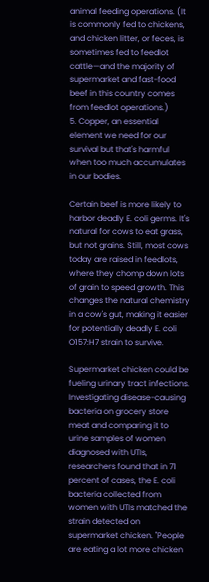animal feeding operations. (It is commonly fed to chickens, and chicken litter, or feces, is sometimes fed to feedlot cattle—and the majority of supermarket and fast-food beef in this country comes from feedlot operations.)
5. Copper, an essential element we need for our survival but that's harmful when too much accumulates in our bodies.

Certain beef is more likely to harbor deadly E. coli germs. It's natural for cows to eat grass, but not grains. Still, most cows today are raised in feedlots, where they chomp down lots of grain to speed growth. This changes the natural chemistry in a cow's gut, making it easier for potentially deadly E. coli O157:H7 strain to survive.

Supermarket chicken could be fueling urinary tract infections. Investigating disease-causing bacteria on grocery store meat and comparing it to urine samples of women diagnosed with UTIs, researchers found that in 71 percent of cases, the E. coli bacteria collected from women with UTIs matched the strain detected on supermarket chicken. "People are eating a lot more chicken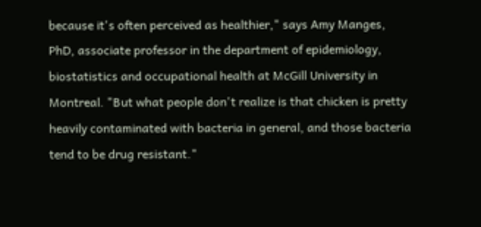because it's often perceived as healthier," says Amy Manges, PhD, associate professor in the department of epidemiology, biostatistics and occupational health at McGill University in Montreal. "But what people don't realize is that chicken is pretty heavily contaminated with bacteria in general, and those bacteria tend to be drug resistant."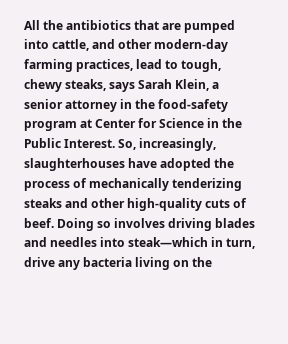All the antibiotics that are pumped into cattle, and other modern-day farming practices, lead to tough, chewy steaks, says Sarah Klein, a senior attorney in the food-safety program at Center for Science in the Public Interest. So, increasingly, slaughterhouses have adopted the process of mechanically tenderizing steaks and other high-quality cuts of beef. Doing so involves driving blades and needles into steak—which in turn, drive any bacteria living on the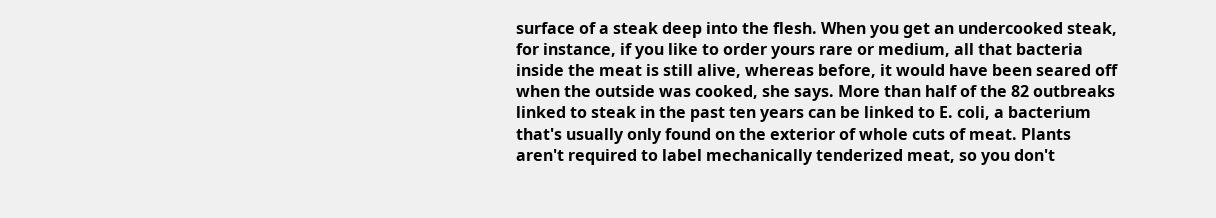surface of a steak deep into the flesh. When you get an undercooked steak, for instance, if you like to order yours rare or medium, all that bacteria inside the meat is still alive, whereas before, it would have been seared off when the outside was cooked, she says. More than half of the 82 outbreaks linked to steak in the past ten years can be linked to E. coli, a bacterium that's usually only found on the exterior of whole cuts of meat. Plants aren't required to label mechanically tenderized meat, so you don't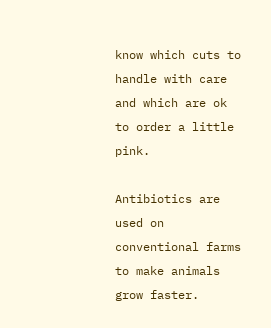know which cuts to handle with care and which are ok to order a little pink.

Antibiotics are used on conventional farms to make animals grow faster.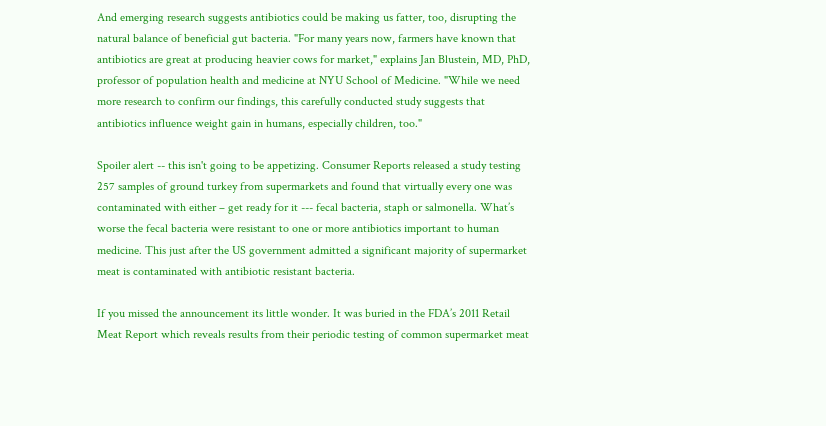And emerging research suggests antibiotics could be making us fatter, too, disrupting the natural balance of beneficial gut bacteria. "For many years now, farmers have known that antibiotics are great at producing heavier cows for market," explains Jan Blustein, MD, PhD, professor of population health and medicine at NYU School of Medicine. "While we need more research to confirm our findings, this carefully conducted study suggests that antibiotics influence weight gain in humans, especially children, too."

Spoiler alert -- this isn't going to be appetizing. Consumer Reports released a study testing 257 samples of ground turkey from supermarkets and found that virtually every one was contaminated with either – get ready for it --- fecal bacteria, staph or salmonella. What’s worse the fecal bacteria were resistant to one or more antibiotics important to human medicine. This just after the US government admitted a significant majority of supermarket meat is contaminated with antibiotic resistant bacteria.

If you missed the announcement its little wonder. It was buried in the FDA’s 2011 Retail Meat Report which reveals results from their periodic testing of common supermarket meat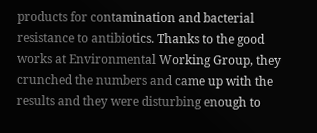products for contamination and bacterial resistance to antibiotics. Thanks to the good works at Environmental Working Group, they crunched the numbers and came up with the results and they were disturbing enough to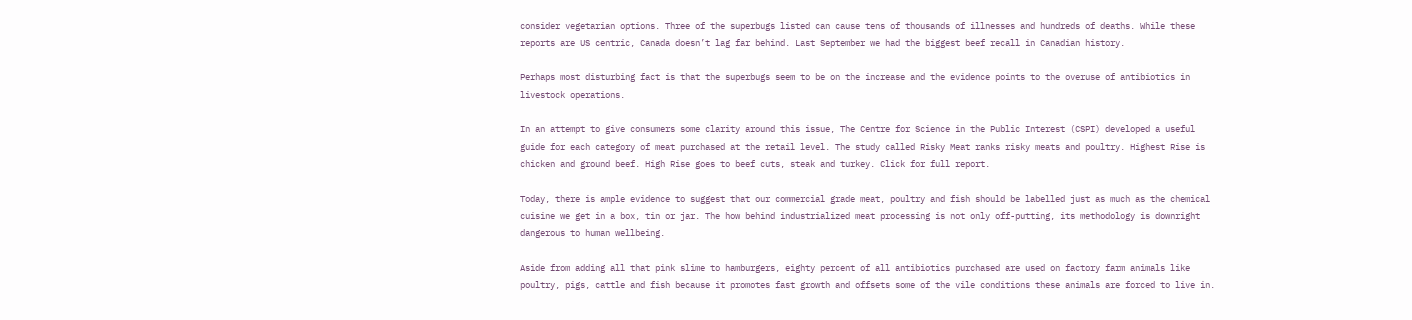consider vegetarian options. Three of the superbugs listed can cause tens of thousands of illnesses and hundreds of deaths. While these reports are US centric, Canada doesn’t lag far behind. Last September we had the biggest beef recall in Canadian history.

Perhaps most disturbing fact is that the superbugs seem to be on the increase and the evidence points to the overuse of antibiotics in livestock operations.

In an attempt to give consumers some clarity around this issue, The Centre for Science in the Public Interest (CSPI) developed a useful guide for each category of meat purchased at the retail level. The study called Risky Meat ranks risky meats and poultry. Highest Rise is chicken and ground beef. High Rise goes to beef cuts, steak and turkey. Click for full report.

Today, there is ample evidence to suggest that our commercial grade meat, poultry and fish should be labelled just as much as the chemical cuisine we get in a box, tin or jar. The how behind industrialized meat processing is not only off-putting, its methodology is downright dangerous to human wellbeing.

Aside from adding all that pink slime to hamburgers, eighty percent of all antibiotics purchased are used on factory farm animals like poultry, pigs, cattle and fish because it promotes fast growth and offsets some of the vile conditions these animals are forced to live in.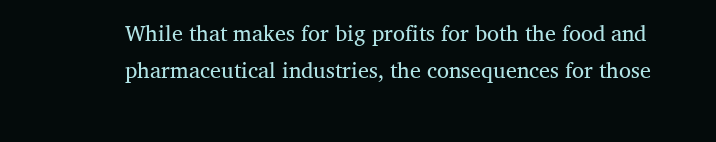While that makes for big profits for both the food and pharmaceutical industries, the consequences for those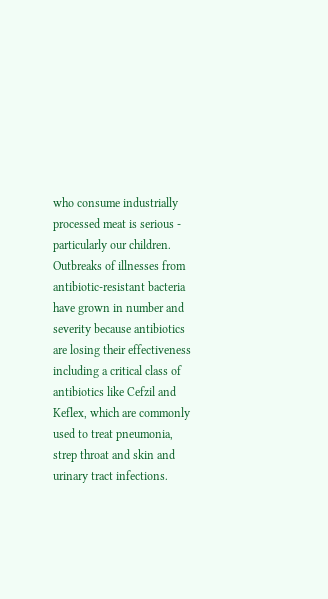who consume industrially processed meat is serious - particularly our children. Outbreaks of illnesses from antibiotic-resistant bacteria have grown in number and severity because antibiotics are losing their effectiveness including a critical class of antibiotics like Cefzil and Keflex, which are commonly used to treat pneumonia, strep throat and skin and urinary tract infections.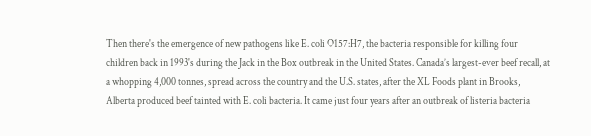Then there's the emergence of new pathogens like E. coli O157:H7, the bacteria responsible for killing four children back in 1993's during the Jack in the Box outbreak in the United States. Canada’s largest-ever beef recall, at a whopping 4,000 tonnes, spread across the country and the U.S. states, after the XL Foods plant in Brooks, Alberta produced beef tainted with E. coli bacteria. It came just four years after an outbreak of listeria bacteria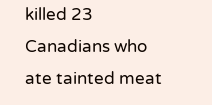killed 23 Canadians who ate tainted meat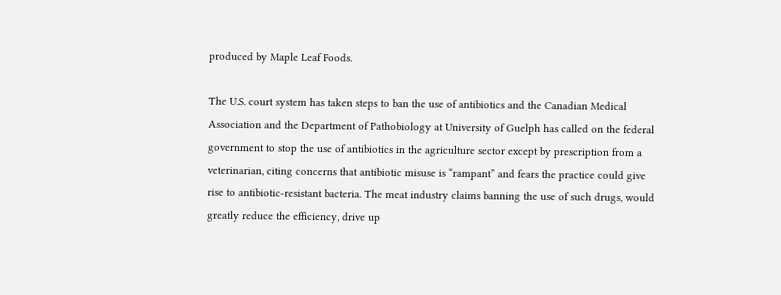produced by Maple Leaf Foods.

The U.S. court system has taken steps to ban the use of antibiotics and the Canadian Medical Association and the Department of Pathobiology at University of Guelph has called on the federal government to stop the use of antibiotics in the agriculture sector except by prescription from a veterinarian, citing concerns that antibiotic misuse is “rampant” and fears the practice could give rise to antibiotic-resistant bacteria. The meat industry claims banning the use of such drugs, would greatly reduce the efficiency, drive up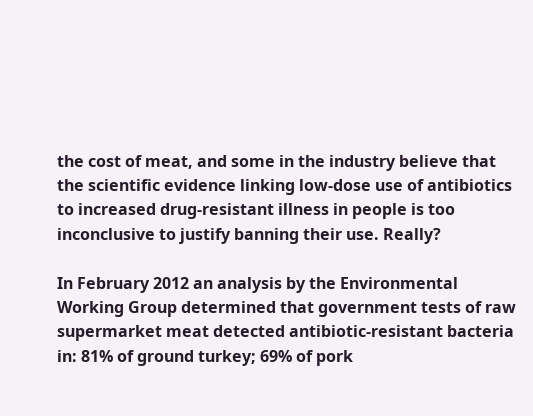the cost of meat, and some in the industry believe that the scientific evidence linking low-dose use of antibiotics to increased drug-resistant illness in people is too inconclusive to justify banning their use. Really?

In February 2012 an analysis by the Environmental Working Group determined that government tests of raw supermarket meat detected antibiotic-resistant bacteria in: 81% of ground turkey; 69% of pork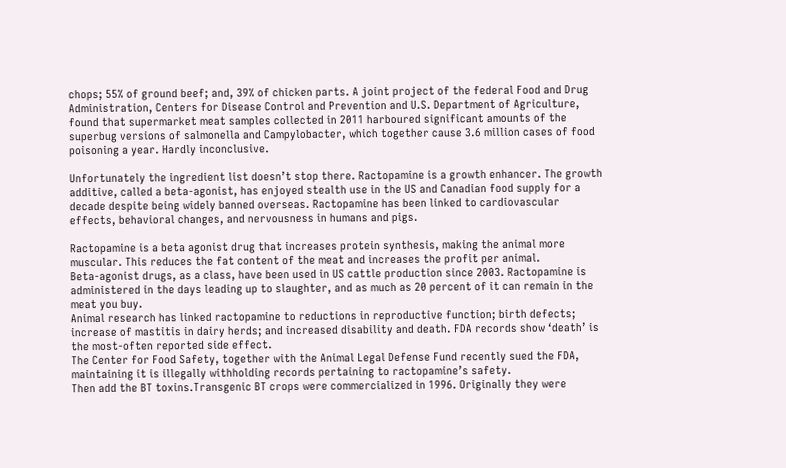chops; 55% of ground beef; and, 39% of chicken parts. A joint project of the federal Food and Drug Administration, Centers for Disease Control and Prevention and U.S. Department of Agriculture, found that supermarket meat samples collected in 2011 harboured significant amounts of the superbug versions of salmonella and Campylobacter, which together cause 3.6 million cases of food poisoning a year. Hardly inconclusive.

Unfortunately the ingredient list doesn’t stop there. Ractopamine is a growth enhancer. The growth additive, called a beta-agonist, has enjoyed stealth use in the US and Canadian food supply for a decade despite being widely banned overseas. Ractopamine has been linked to cardiovascular effects, behavioral changes, and nervousness in humans and pigs.

Ractopamine is a beta agonist drug that increases protein synthesis, making the animal more muscular. This reduces the fat content of the meat and increases the profit per animal.
Beta-agonist drugs, as a class, have been used in US cattle production since 2003. Ractopamine is administered in the days leading up to slaughter, and as much as 20 percent of it can remain in the meat you buy.
Animal research has linked ractopamine to reductions in reproductive function; birth defects; increase of mastitis in dairy herds; and increased disability and death. FDA records show ‘death’ is the most-often reported side effect.
The Center for Food Safety, together with the Animal Legal Defense Fund recently sued the FDA, maintaining it is illegally withholding records pertaining to ractopamine’s safety.
Then add the BT toxins.Transgenic BT crops were commercialized in 1996. Originally they were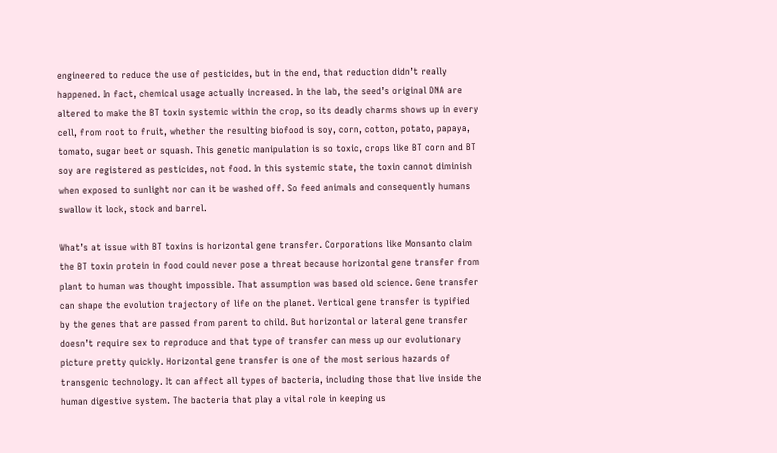engineered to reduce the use of pesticides, but in the end, that reduction didn’t really happened. In fact, chemical usage actually increased. In the lab, the seed’s original DNA are altered to make the BT toxin systemic within the crop, so its deadly charms shows up in every cell, from root to fruit, whether the resulting biofood is soy, corn, cotton, potato, papaya, tomato, sugar beet or squash. This genetic manipulation is so toxic, crops like BT corn and BT soy are registered as pesticides, not food. In this systemic state, the toxin cannot diminish when exposed to sunlight nor can it be washed off. So feed animals and consequently humans swallow it lock, stock and barrel.

What’s at issue with BT toxins is horizontal gene transfer. Corporations like Monsanto claim the BT toxin protein in food could never pose a threat because horizontal gene transfer from plant to human was thought impossible. That assumption was based old science. Gene transfer can shape the evolution trajectory of life on the planet. Vertical gene transfer is typified by the genes that are passed from parent to child. But horizontal or lateral gene transfer doesn’t require sex to reproduce and that type of transfer can mess up our evolutionary picture pretty quickly. Horizontal gene transfer is one of the most serious hazards of transgenic technology. It can affect all types of bacteria, including those that live inside the human digestive system. The bacteria that play a vital role in keeping us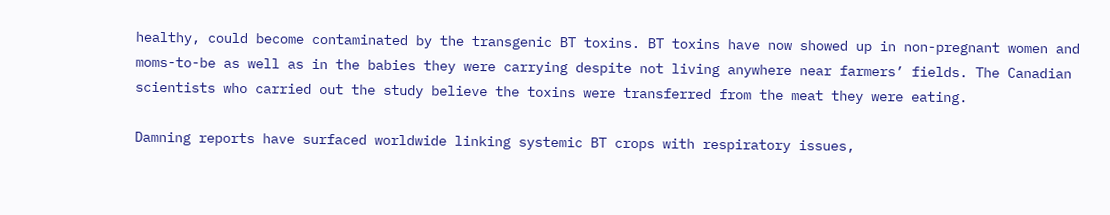healthy, could become contaminated by the transgenic BT toxins. BT toxins have now showed up in non-pregnant women and moms-to-be as well as in the babies they were carrying despite not living anywhere near farmers’ fields. The Canadian scientists who carried out the study believe the toxins were transferred from the meat they were eating.

Damning reports have surfaced worldwide linking systemic BT crops with respiratory issues,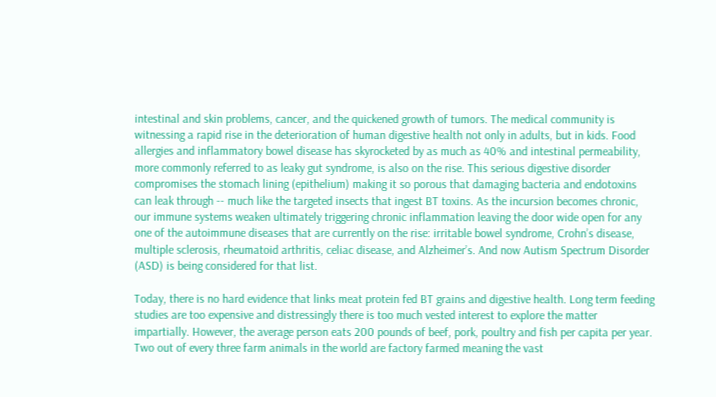intestinal and skin problems, cancer, and the quickened growth of tumors. The medical community is witnessing a rapid rise in the deterioration of human digestive health not only in adults, but in kids. Food allergies and inflammatory bowel disease has skyrocketed by as much as 40% and intestinal permeability, more commonly referred to as leaky gut syndrome, is also on the rise. This serious digestive disorder compromises the stomach lining (epithelium) making it so porous that damaging bacteria and endotoxins can leak through -- much like the targeted insects that ingest BT toxins. As the incursion becomes chronic, our immune systems weaken ultimately triggering chronic inflammation leaving the door wide open for any one of the autoimmune diseases that are currently on the rise: irritable bowel syndrome, Crohn’s disease, multiple sclerosis, rheumatoid arthritis, celiac disease, and Alzheimer’s. And now Autism Spectrum Disorder (ASD) is being considered for that list.

Today, there is no hard evidence that links meat protein fed BT grains and digestive health. Long term feeding studies are too expensive and distressingly there is too much vested interest to explore the matter impartially. However, the average person eats 200 pounds of beef, pork, poultry and fish per capita per year. Two out of every three farm animals in the world are factory farmed meaning the vast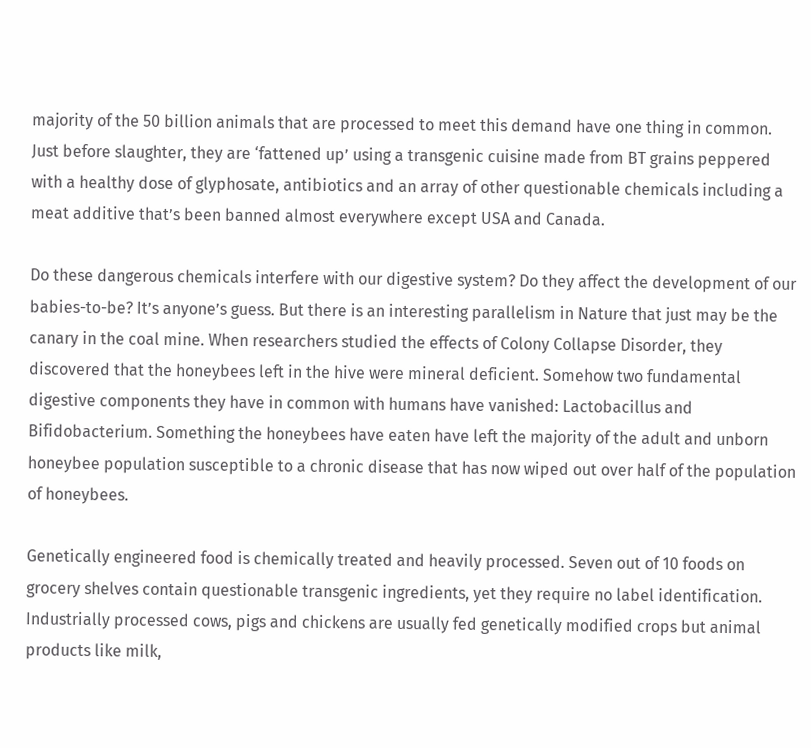majority of the 50 billion animals that are processed to meet this demand have one thing in common. Just before slaughter, they are ‘fattened up’ using a transgenic cuisine made from BT grains peppered with a healthy dose of glyphosate, antibiotics and an array of other questionable chemicals including a meat additive that’s been banned almost everywhere except USA and Canada.

Do these dangerous chemicals interfere with our digestive system? Do they affect the development of our babies-to-be? It’s anyone’s guess. But there is an interesting parallelism in Nature that just may be the canary in the coal mine. When researchers studied the effects of Colony Collapse Disorder, they discovered that the honeybees left in the hive were mineral deficient. Somehow two fundamental digestive components they have in common with humans have vanished: Lactobacillus and Bifidobacterium. Something the honeybees have eaten have left the majority of the adult and unborn honeybee population susceptible to a chronic disease that has now wiped out over half of the population of honeybees.

Genetically engineered food is chemically treated and heavily processed. Seven out of 10 foods on grocery shelves contain questionable transgenic ingredients, yet they require no label identification. Industrially processed cows, pigs and chickens are usually fed genetically modified crops but animal products like milk,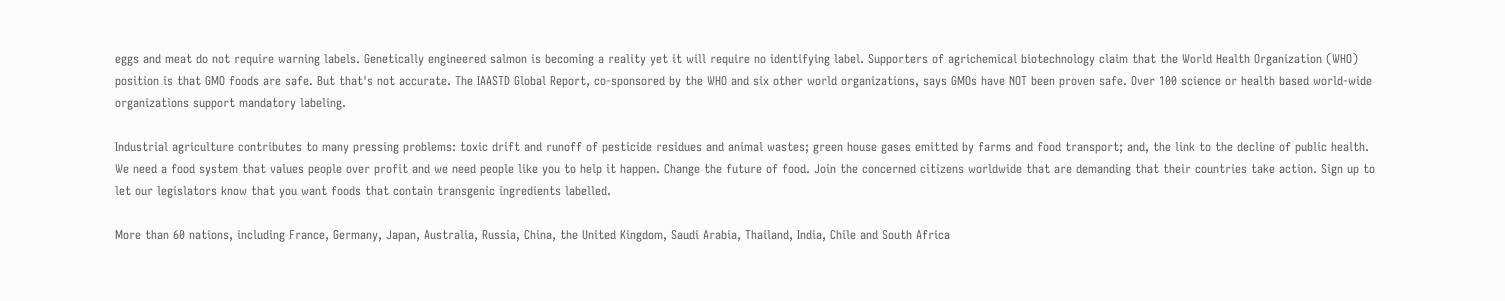eggs and meat do not require warning labels. Genetically engineered salmon is becoming a reality yet it will require no identifying label. Supporters of agrichemical biotechnology claim that the World Health Organization (WHO) position is that GMO foods are safe. But that's not accurate. The IAASTD Global Report, co-sponsored by the WHO and six other world organizations, says GMOs have NOT been proven safe. Over 100 science or health based world-wide organizations support mandatory labeling.

Industrial agriculture contributes to many pressing problems: toxic drift and runoff of pesticide residues and animal wastes; green house gases emitted by farms and food transport; and, the link to the decline of public health. We need a food system that values people over profit and we need people like you to help it happen. Change the future of food. Join the concerned citizens worldwide that are demanding that their countries take action. Sign up to let our legislators know that you want foods that contain transgenic ingredients labelled.

More than 60 nations, including France, Germany, Japan, Australia, Russia, China, the United Kingdom, Saudi Arabia, Thailand, India, Chile and South Africa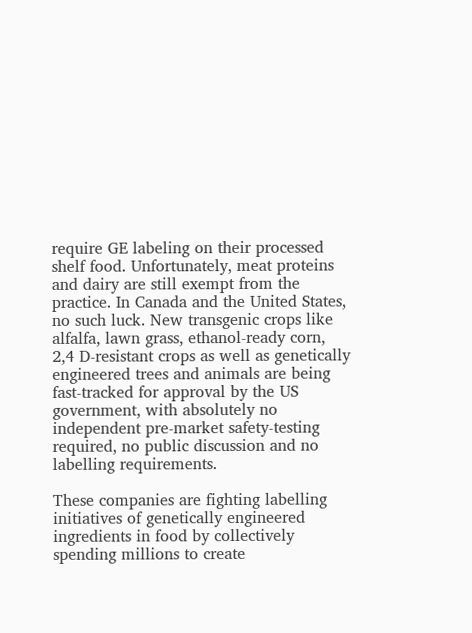require GE labeling on their processed shelf food. Unfortunately, meat proteins and dairy are still exempt from the practice. In Canada and the United States, no such luck. New transgenic crops like alfalfa, lawn grass, ethanol-ready corn, 2,4 D-resistant crops as well as genetically engineered trees and animals are being fast-tracked for approval by the US government, with absolutely no independent pre-market safety-testing required, no public discussion and no labelling requirements.

These companies are fighting labelling initiatives of genetically engineered ingredients in food by collectively spending millions to create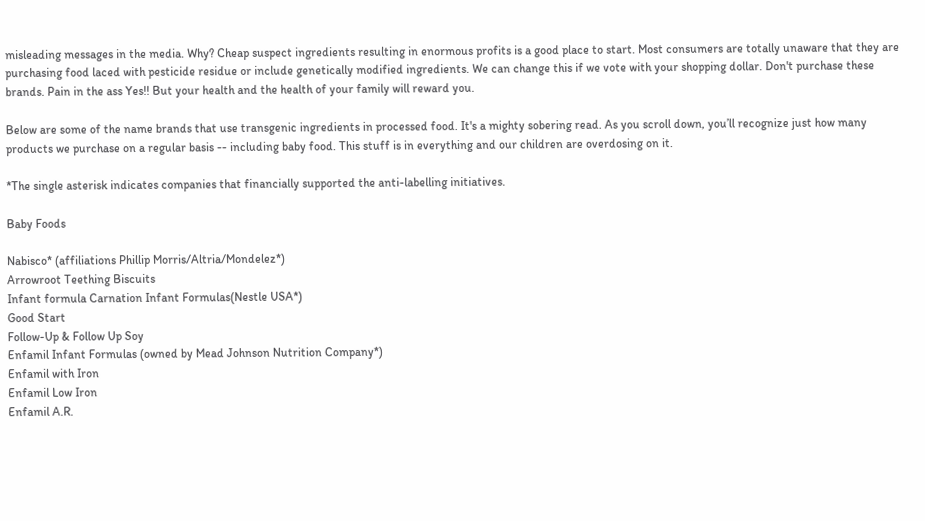misleading messages in the media. Why? Cheap suspect ingredients resulting in enormous profits is a good place to start. Most consumers are totally unaware that they are purchasing food laced with pesticide residue or include genetically modified ingredients. We can change this if we vote with your shopping dollar. Don't purchase these brands. Pain in the ass Yes!! But your health and the health of your family will reward you.

Below are some of the name brands that use transgenic ingredients in processed food. It's a mighty sobering read. As you scroll down, you’ll recognize just how many products we purchase on a regular basis -- including baby food. This stuff is in everything and our children are overdosing on it.

*The single asterisk indicates companies that financially supported the anti-labelling initiatives.

Baby Foods

Nabisco* (affiliations Phillip Morris/Altria/Mondelez*)
Arrowroot Teething Biscuits
Infant formula Carnation Infant Formulas(Nestle USA*)
Good Start
Follow-Up & Follow Up Soy
Enfamil Infant Formulas (owned by Mead Johnson Nutrition Company*)
Enfamil with Iron
Enfamil Low Iron
Enfamil A.R.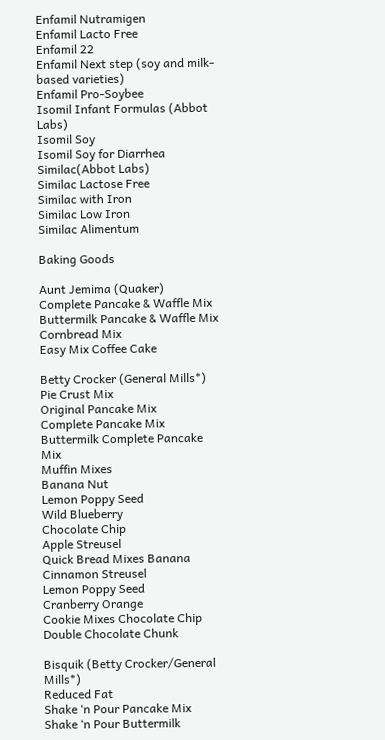Enfamil Nutramigen
Enfamil Lacto Free
Enfamil 22
Enfamil Next step (soy and milk-based varieties)
Enfamil Pro-Soybee
Isomil Infant Formulas (Abbot Labs)
Isomil Soy
Isomil Soy for Diarrhea
Similac(Abbot Labs)
Similac Lactose Free
Similac with Iron
Similac Low Iron
Similac Alimentum

Baking Goods

Aunt Jemima (Quaker)
Complete Pancake & Waffle Mix
Buttermilk Pancake & Waffle Mix
Cornbread Mix
Easy Mix Coffee Cake

Betty Crocker (General Mills*)
Pie Crust Mix
Original Pancake Mix
Complete Pancake Mix
Buttermilk Complete Pancake Mix
Muffin Mixes
Banana Nut
Lemon Poppy Seed
Wild Blueberry
Chocolate Chip
Apple Streusel
Quick Bread Mixes Banana
Cinnamon Streusel
Lemon Poppy Seed
Cranberry Orange
Cookie Mixes Chocolate Chip
Double Chocolate Chunk

Bisquik (Betty Crocker/General Mills*)
Reduced Fat
Shake ‘n Pour Pancake Mix
Shake ‘n Pour Buttermilk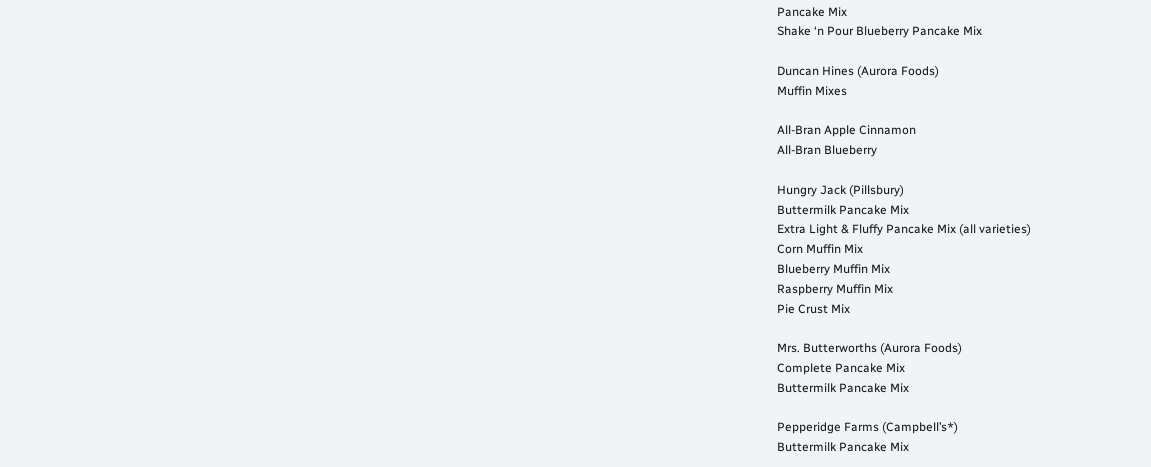Pancake Mix
Shake ‘n Pour Blueberry Pancake Mix

Duncan Hines (Aurora Foods)
Muffin Mixes

All-Bran Apple Cinnamon
All-Bran Blueberry

Hungry Jack (Pillsbury)
Buttermilk Pancake Mix
Extra Light & Fluffy Pancake Mix (all varieties)
Corn Muffin Mix
Blueberry Muffin Mix
Raspberry Muffin Mix
Pie Crust Mix

Mrs. Butterworths (Aurora Foods)
Complete Pancake Mix
Buttermilk Pancake Mix

Pepperidge Farms (Campbell’s*)
Buttermilk Pancake Mix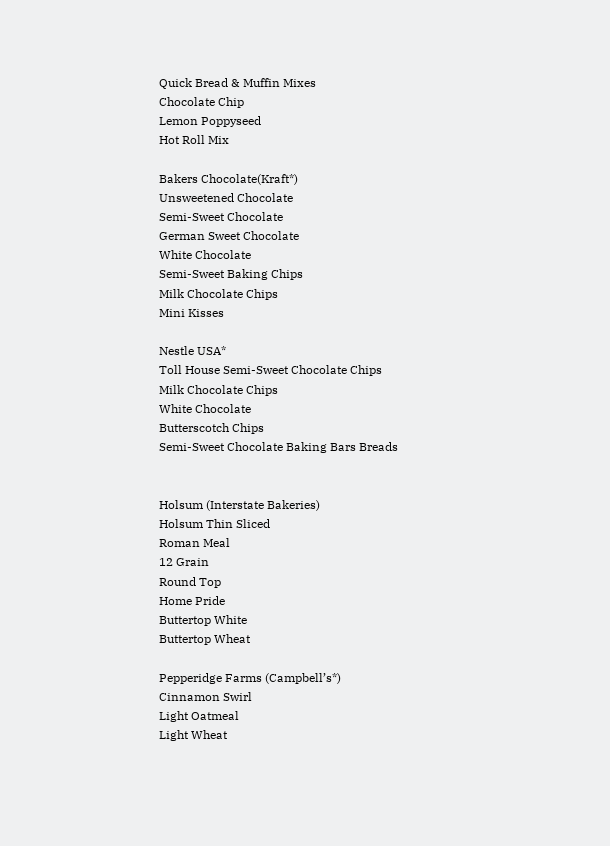Quick Bread & Muffin Mixes
Chocolate Chip
Lemon Poppyseed
Hot Roll Mix

Bakers Chocolate(Kraft*)
Unsweetened Chocolate
Semi-Sweet Chocolate
German Sweet Chocolate
White Chocolate
Semi-Sweet Baking Chips
Milk Chocolate Chips
Mini Kisses

Nestle USA*
Toll House Semi-Sweet Chocolate Chips
Milk Chocolate Chips
White Chocolate
Butterscotch Chips
Semi-Sweet Chocolate Baking Bars Breads


Holsum (Interstate Bakeries)
Holsum Thin Sliced
Roman Meal
12 Grain
Round Top
Home Pride
Buttertop White
Buttertop Wheat

Pepperidge Farms (Campbell’s*)
Cinnamon Swirl
Light Oatmeal
Light Wheat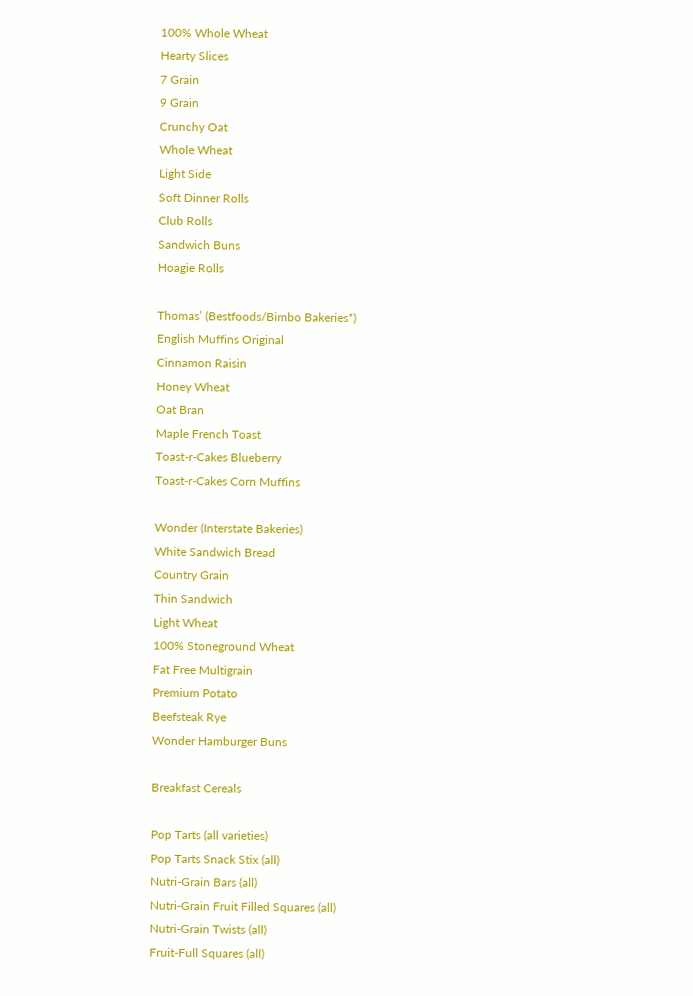100% Whole Wheat
Hearty Slices
7 Grain
9 Grain
Crunchy Oat
Whole Wheat
Light Side
Soft Dinner Rolls
Club Rolls
Sandwich Buns
Hoagie Rolls

Thomas’ (Bestfoods/Bimbo Bakeries*)
English Muffins Original
Cinnamon Raisin
Honey Wheat
Oat Bran
Maple French Toast
Toast-r-Cakes Blueberry
Toast-r-Cakes Corn Muffins

Wonder (Interstate Bakeries)
White Sandwich Bread
Country Grain
Thin Sandwich
Light Wheat
100% Stoneground Wheat
Fat Free Multigrain
Premium Potato
Beefsteak Rye
Wonder Hamburger Buns

Breakfast Cereals

Pop Tarts (all varieties)
Pop Tarts Snack Stix (all)
Nutri-Grain Bars (all)
Nutri-Grain Fruit Filled Squares (all)
Nutri-Grain Twists (all)
Fruit-Full Squares (all)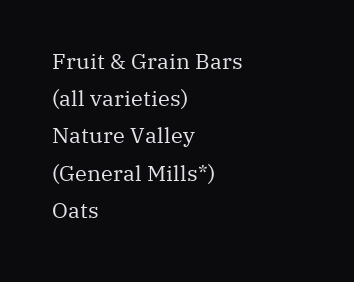Fruit & Grain Bars (all varieties)
Nature Valley (General Mills*)
Oats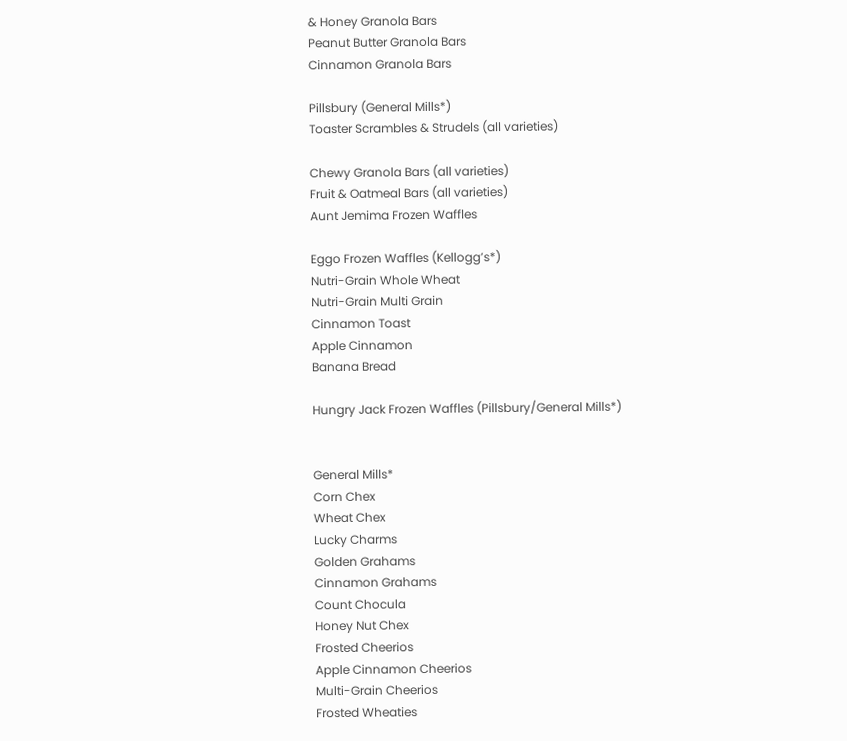& Honey Granola Bars
Peanut Butter Granola Bars
Cinnamon Granola Bars

Pillsbury (General Mills*)
Toaster Scrambles & Strudels (all varieties)

Chewy Granola Bars (all varieties)
Fruit & Oatmeal Bars (all varieties)
Aunt Jemima Frozen Waffles

Eggo Frozen Waffles (Kellogg’s*)
Nutri-Grain Whole Wheat
Nutri-Grain Multi Grain
Cinnamon Toast
Apple Cinnamon
Banana Bread

Hungry Jack Frozen Waffles (Pillsbury/General Mills*)


General Mills*
Corn Chex
Wheat Chex
Lucky Charms
Golden Grahams
Cinnamon Grahams
Count Chocula
Honey Nut Chex
Frosted Cheerios
Apple Cinnamon Cheerios
Multi-Grain Cheerios
Frosted Wheaties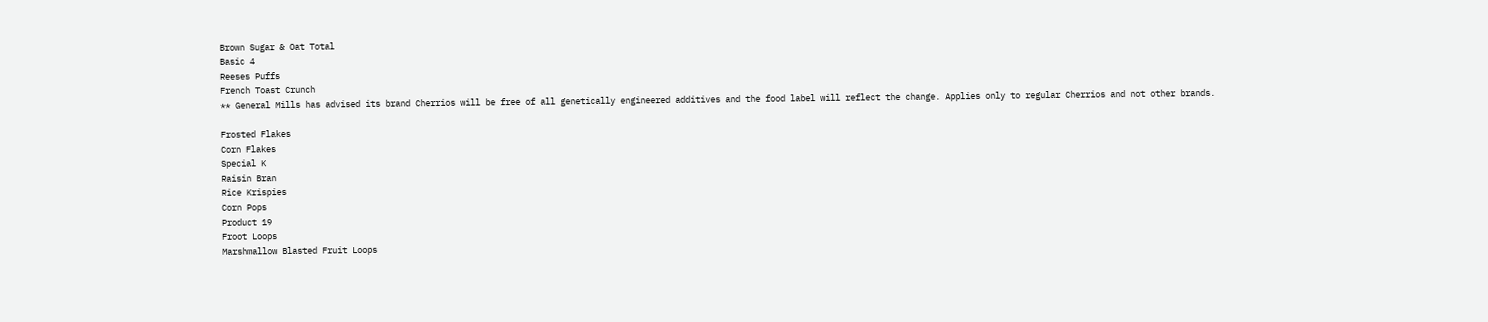Brown Sugar & Oat Total
Basic 4
Reeses Puffs
French Toast Crunch
** General Mills has advised its brand Cherrios will be free of all genetically engineered additives and the food label will reflect the change. Applies only to regular Cherrios and not other brands.

Frosted Flakes
Corn Flakes
Special K
Raisin Bran
Rice Krispies
Corn Pops
Product 19
Froot Loops
Marshmallow Blasted Fruit Loops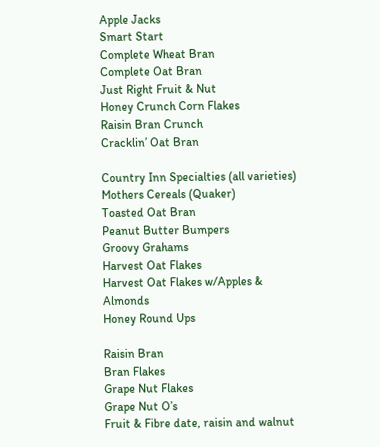Apple Jacks
Smart Start
Complete Wheat Bran
Complete Oat Bran
Just Right Fruit & Nut
Honey Crunch Corn Flakes
Raisin Bran Crunch
Cracklin’ Oat Bran

Country Inn Specialties (all varieties)
Mothers Cereals (Quaker)
Toasted Oat Bran
Peanut Butter Bumpers
Groovy Grahams
Harvest Oat Flakes
Harvest Oat Flakes w/Apples & Almonds
Honey Round Ups

Raisin Bran
Bran Flakes
Grape Nut Flakes
Grape Nut O’s
Fruit & Fibre date, raisin and walnut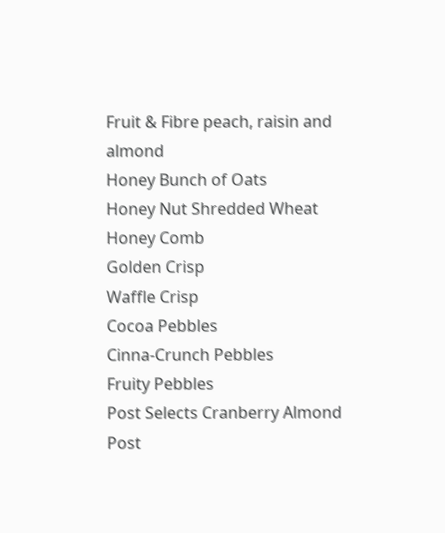Fruit & Fibre peach, raisin and almond
Honey Bunch of Oats
Honey Nut Shredded Wheat
Honey Comb
Golden Crisp
Waffle Crisp
Cocoa Pebbles
Cinna-Crunch Pebbles
Fruity Pebbles
Post Selects Cranberry Almond
Post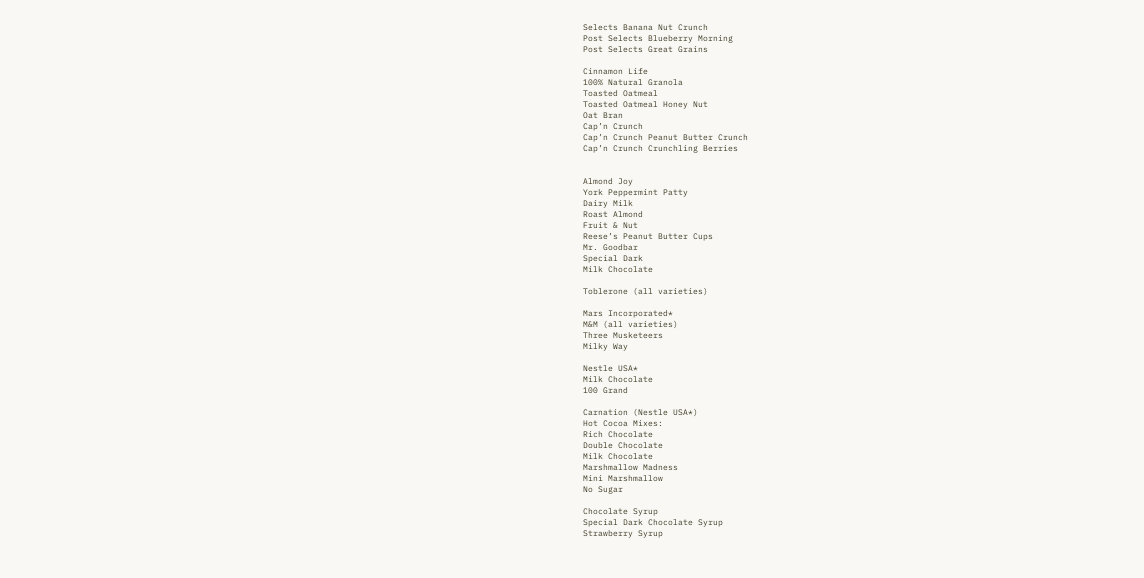Selects Banana Nut Crunch
Post Selects Blueberry Morning
Post Selects Great Grains

Cinnamon Life
100% Natural Granola
Toasted Oatmeal
Toasted Oatmeal Honey Nut
Oat Bran
Cap’n Crunch
Cap’n Crunch Peanut Butter Crunch
Cap’n Crunch Crunchling Berries


Almond Joy
York Peppermint Patty
Dairy Milk
Roast Almond
Fruit & Nut
Reese’s Peanut Butter Cups
Mr. Goodbar
Special Dark
Milk Chocolate

Toblerone (all varieties)

Mars Incorporated*
M&M (all varieties)
Three Musketeers
Milky Way

Nestle USA*
Milk Chocolate
100 Grand

Carnation (Nestle USA*)
Hot Cocoa Mixes:
Rich Chocolate
Double Chocolate
Milk Chocolate
Marshmallow Madness
Mini Marshmallow
No Sugar

Chocolate Syrup
Special Dark Chocolate Syrup
Strawberry Syrup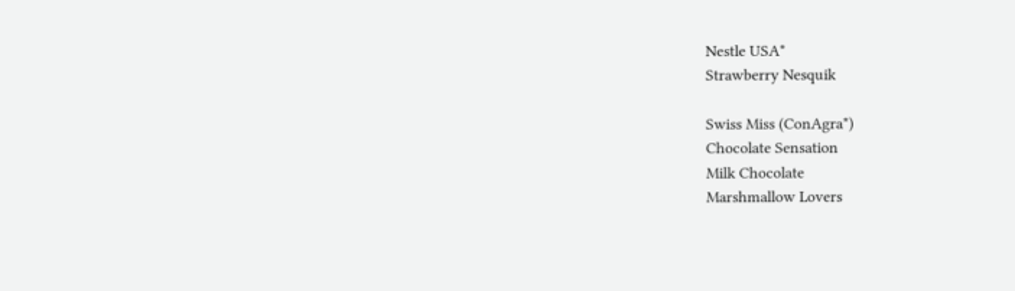Nestle USA*
Strawberry Nesquik

Swiss Miss (ConAgra*)
Chocolate Sensation
Milk Chocolate
Marshmallow Lovers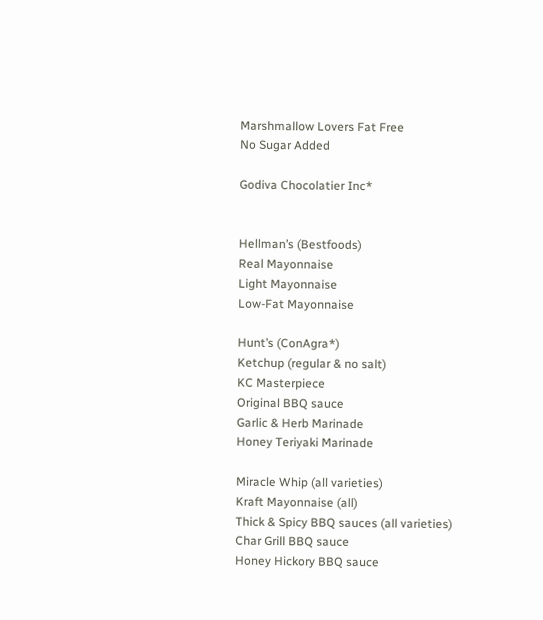Marshmallow Lovers Fat Free
No Sugar Added

Godiva Chocolatier Inc*


Hellman’s (Bestfoods)
Real Mayonnaise
Light Mayonnaise
Low-Fat Mayonnaise

Hunt’s (ConAgra*)
Ketchup (regular & no salt)
KC Masterpiece
Original BBQ sauce
Garlic & Herb Marinade
Honey Teriyaki Marinade

Miracle Whip (all varieties)
Kraft Mayonnaise (all)
Thick & Spicy BBQ sauces (all varieties)
Char Grill BBQ sauce
Honey Hickory BBQ sauce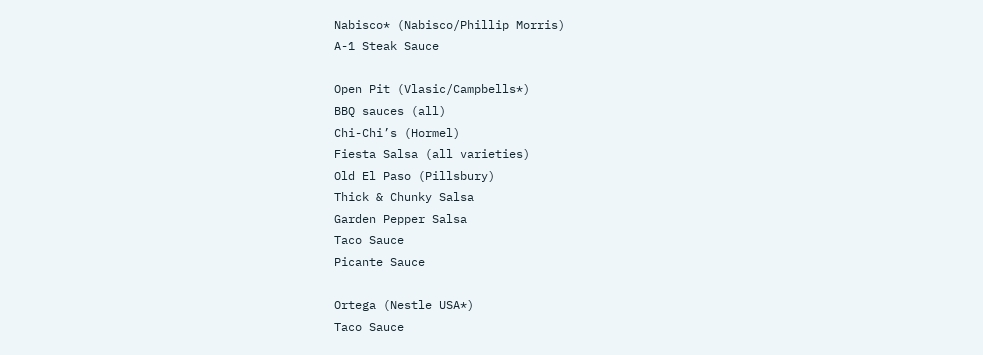Nabisco* (Nabisco/Phillip Morris)
A-1 Steak Sauce

Open Pit (Vlasic/Campbells*)
BBQ sauces (all)
Chi-Chi’s (Hormel)
Fiesta Salsa (all varieties)
Old El Paso (Pillsbury)
Thick & Chunky Salsa
Garden Pepper Salsa
Taco Sauce
Picante Sauce

Ortega (Nestle USA*)
Taco Sauce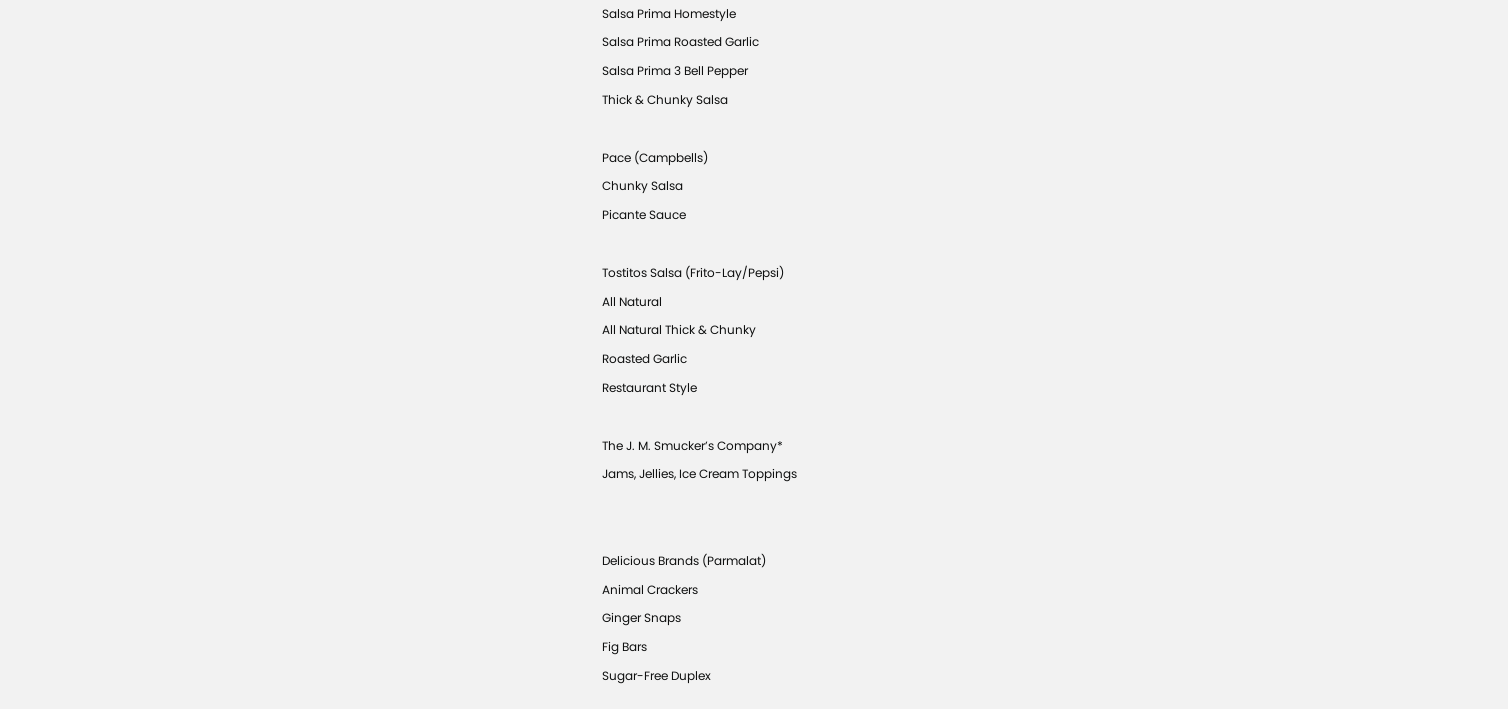Salsa Prima Homestyle
Salsa Prima Roasted Garlic
Salsa Prima 3 Bell Pepper
Thick & Chunky Salsa

Pace (Campbells)
Chunky Salsa
Picante Sauce

Tostitos Salsa (Frito-Lay/Pepsi)
All Natural
All Natural Thick & Chunky
Roasted Garlic
Restaurant Style

The J. M. Smucker’s Company*
Jams, Jellies, Ice Cream Toppings


Delicious Brands (Parmalat)
Animal Crackers
Ginger Snaps
Fig Bars
Sugar-Free Duplex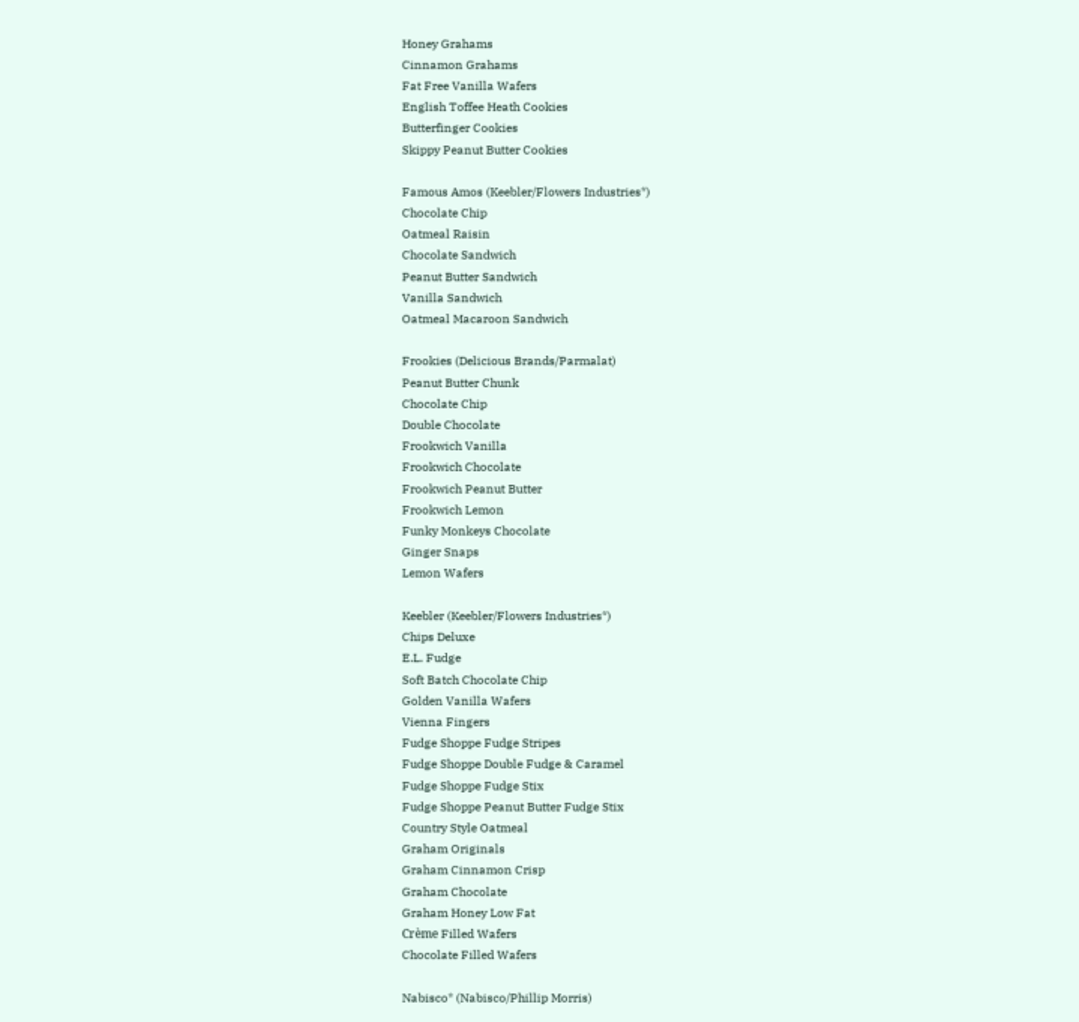Honey Grahams
Cinnamon Grahams
Fat Free Vanilla Wafers
English Toffee Heath Cookies
Butterfinger Cookies
Skippy Peanut Butter Cookies

Famous Amos (Keebler/Flowers Industries*)
Chocolate Chip
Oatmeal Raisin
Chocolate Sandwich
Peanut Butter Sandwich
Vanilla Sandwich
Oatmeal Macaroon Sandwich

Frookies (Delicious Brands/Parmalat)
Peanut Butter Chunk
Chocolate Chip
Double Chocolate
Frookwich Vanilla
Frookwich Chocolate
Frookwich Peanut Butter
Frookwich Lemon
Funky Monkeys Chocolate
Ginger Snaps
Lemon Wafers

Keebler (Keebler/Flowers Industries*)
Chips Deluxe
E.L. Fudge
Soft Batch Chocolate Chip
Golden Vanilla Wafers
Vienna Fingers
Fudge Shoppe Fudge Stripes
Fudge Shoppe Double Fudge & Caramel
Fudge Shoppe Fudge Stix
Fudge Shoppe Peanut Butter Fudge Stix
Country Style Oatmeal
Graham Originals
Graham Cinnamon Crisp
Graham Chocolate
Graham Honey Low Fat
Crème Filled Wafers
Chocolate Filled Wafers

Nabisco* (Nabisco/Phillip Morris)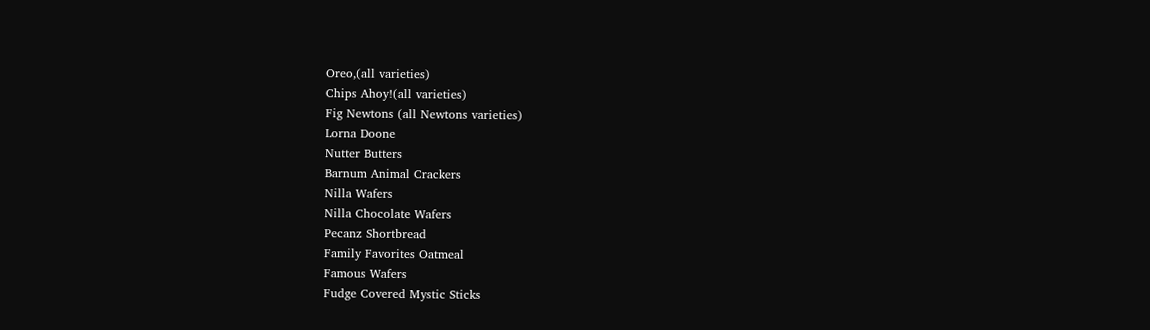Oreo,(all varieties)
Chips Ahoy!(all varieties)
Fig Newtons (all Newtons varieties)
Lorna Doone
Nutter Butters
Barnum Animal Crackers
Nilla Wafers
Nilla Chocolate Wafers
Pecanz Shortbread
Family Favorites Oatmeal
Famous Wafers
Fudge Covered Mystic Sticks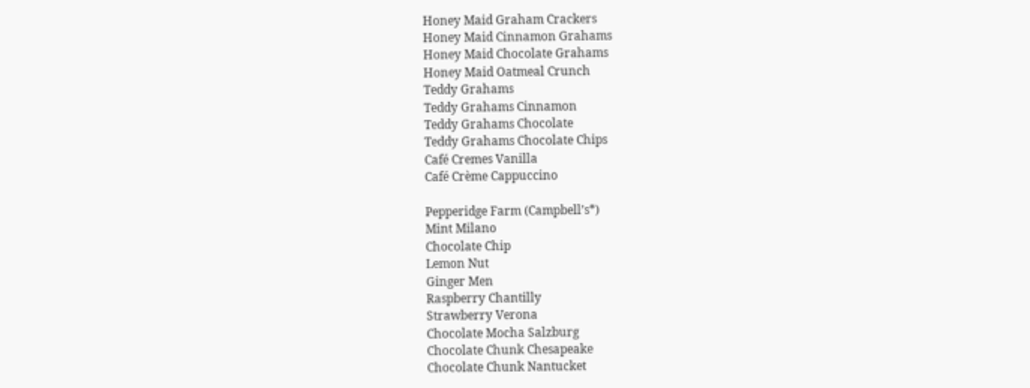Honey Maid Graham Crackers
Honey Maid Cinnamon Grahams
Honey Maid Chocolate Grahams
Honey Maid Oatmeal Crunch
Teddy Grahams
Teddy Grahams Cinnamon
Teddy Grahams Chocolate
Teddy Grahams Chocolate Chips
Café Cremes Vanilla
Café Crème Cappuccino

Pepperidge Farm (Campbell’s*)
Mint Milano
Chocolate Chip
Lemon Nut
Ginger Men
Raspberry Chantilly
Strawberry Verona
Chocolate Mocha Salzburg
Chocolate Chunk Chesapeake
Chocolate Chunk Nantucket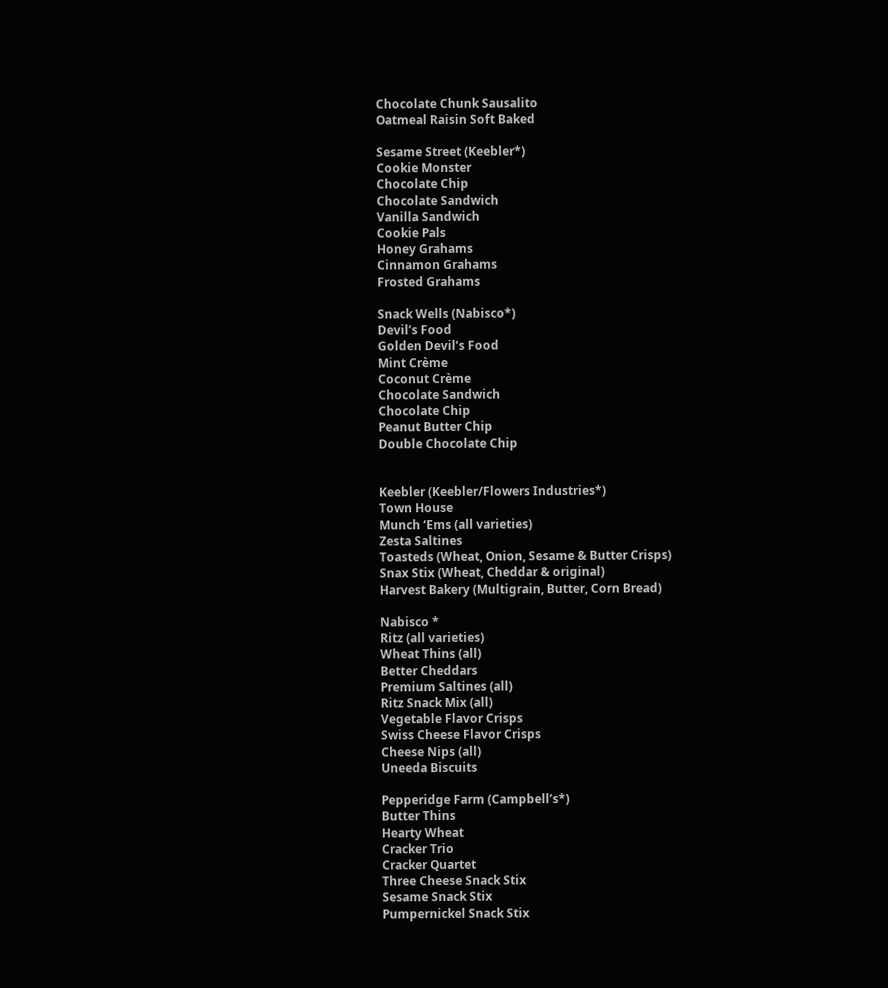Chocolate Chunk Sausalito
Oatmeal Raisin Soft Baked

Sesame Street (Keebler*)
Cookie Monster
Chocolate Chip
Chocolate Sandwich
Vanilla Sandwich
Cookie Pals
Honey Grahams
Cinnamon Grahams
Frosted Grahams

Snack Wells (Nabisco*)
Devil’s Food
Golden Devil’s Food
Mint Crème
Coconut Crème
Chocolate Sandwich
Chocolate Chip
Peanut Butter Chip
Double Chocolate Chip


Keebler (Keebler/Flowers Industries*)
Town House
Munch ‘Ems (all varieties)
Zesta Saltines
Toasteds (Wheat, Onion, Sesame & Butter Crisps)
Snax Stix (Wheat, Cheddar & original)
Harvest Bakery (Multigrain, Butter, Corn Bread)

Nabisco *
Ritz (all varieties)
Wheat Thins (all)
Better Cheddars
Premium Saltines (all)
Ritz Snack Mix (all)
Vegetable Flavor Crisps
Swiss Cheese Flavor Crisps
Cheese Nips (all)
Uneeda Biscuits

Pepperidge Farm (Campbell’s*)
Butter Thins
Hearty Wheat
Cracker Trio
Cracker Quartet
Three Cheese Snack Stix
Sesame Snack Stix
Pumpernickel Snack Stix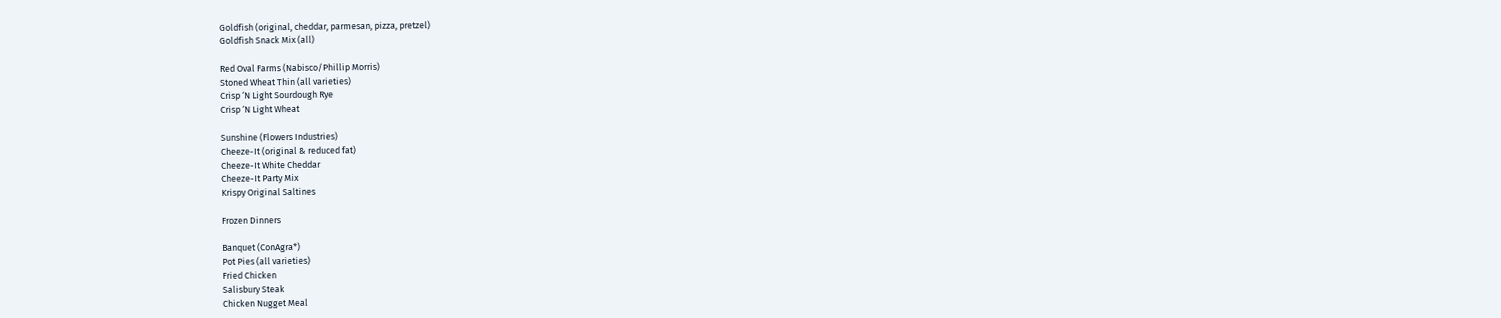Goldfish (original, cheddar, parmesan, pizza, pretzel)
Goldfish Snack Mix (all)

Red Oval Farms (Nabisco/Phillip Morris)
Stoned Wheat Thin (all varieties)
Crisp ‘N Light Sourdough Rye
Crisp ‘N Light Wheat

Sunshine (Flowers Industries)
Cheeze-It (original & reduced fat)
Cheeze-It White Cheddar
Cheeze-It Party Mix
Krispy Original Saltines

Frozen Dinners

Banquet (ConAgra*)
Pot Pies (all varieties)
Fried Chicken
Salisbury Steak
Chicken Nugget Meal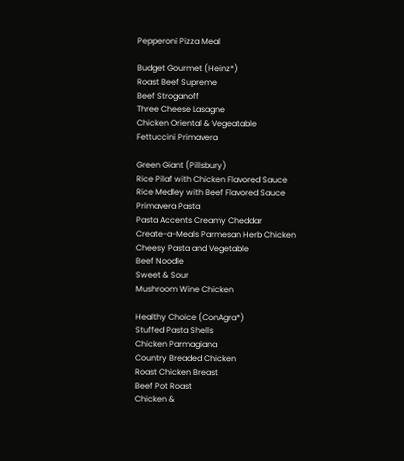Pepperoni Pizza Meal

Budget Gourmet (Heinz*)
Roast Beef Supreme
Beef Stroganoff
Three Cheese Lasagne
Chicken Oriental & Vegeatable
Fettuccini Primavera

Green Giant (Pillsbury)
Rice Pilaf with Chicken Flavored Sauce
Rice Medley with Beef Flavored Sauce
Primavera Pasta
Pasta Accents Creamy Cheddar
Create-a-Meals Parmesan Herb Chicken
Cheesy Pasta and Vegetable
Beef Noodle
Sweet & Sour
Mushroom Wine Chicken

Healthy Choice (ConAgra*)
Stuffed Pasta Shells
Chicken Parmagiana
Country Breaded Chicken
Roast Chicken Breast
Beef Pot Roast
Chicken &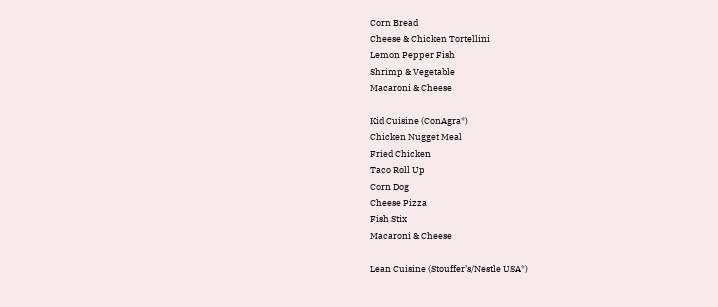Corn Bread
Cheese & Chicken Tortellini
Lemon Pepper Fish
Shrimp & Vegetable
Macaroni & Cheese

Kid Cuisine (ConAgra*)
Chicken Nugget Meal
Fried Chicken
Taco Roll Up
Corn Dog
Cheese Pizza
Fish Stix
Macaroni & Cheese

Lean Cuisine (Stouffer’s/Nestle USA*)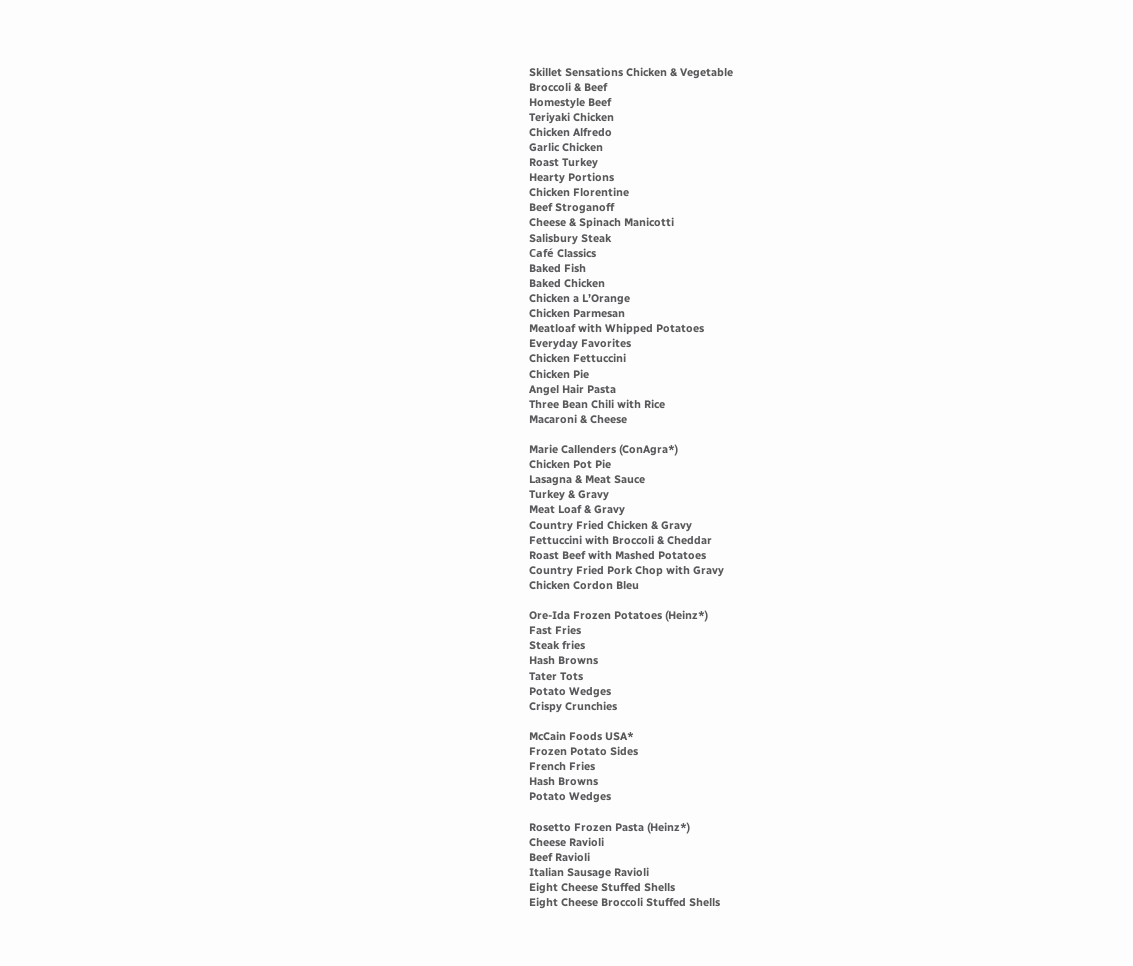Skillet Sensations Chicken & Vegetable
Broccoli & Beef
Homestyle Beef
Teriyaki Chicken
Chicken Alfredo
Garlic Chicken
Roast Turkey
Hearty Portions
Chicken Florentine
Beef Stroganoff
Cheese & Spinach Manicotti
Salisbury Steak
Café Classics
Baked Fish
Baked Chicken
Chicken a L’Orange
Chicken Parmesan
Meatloaf with Whipped Potatoes
Everyday Favorites
Chicken Fettuccini
Chicken Pie
Angel Hair Pasta
Three Bean Chili with Rice
Macaroni & Cheese

Marie Callenders (ConAgra*)
Chicken Pot Pie
Lasagna & Meat Sauce
Turkey & Gravy
Meat Loaf & Gravy
Country Fried Chicken & Gravy
Fettuccini with Broccoli & Cheddar
Roast Beef with Mashed Potatoes
Country Fried Pork Chop with Gravy
Chicken Cordon Bleu

Ore-Ida Frozen Potatoes (Heinz*)
Fast Fries
Steak fries
Hash Browns
Tater Tots
Potato Wedges
Crispy Crunchies

McCain Foods USA*
Frozen Potato Sides
French Fries
Hash Browns
Potato Wedges

Rosetto Frozen Pasta (Heinz*)
Cheese Ravioli
Beef Ravioli
Italian Sausage Ravioli
Eight Cheese Stuffed Shells
Eight Cheese Broccoli Stuffed Shells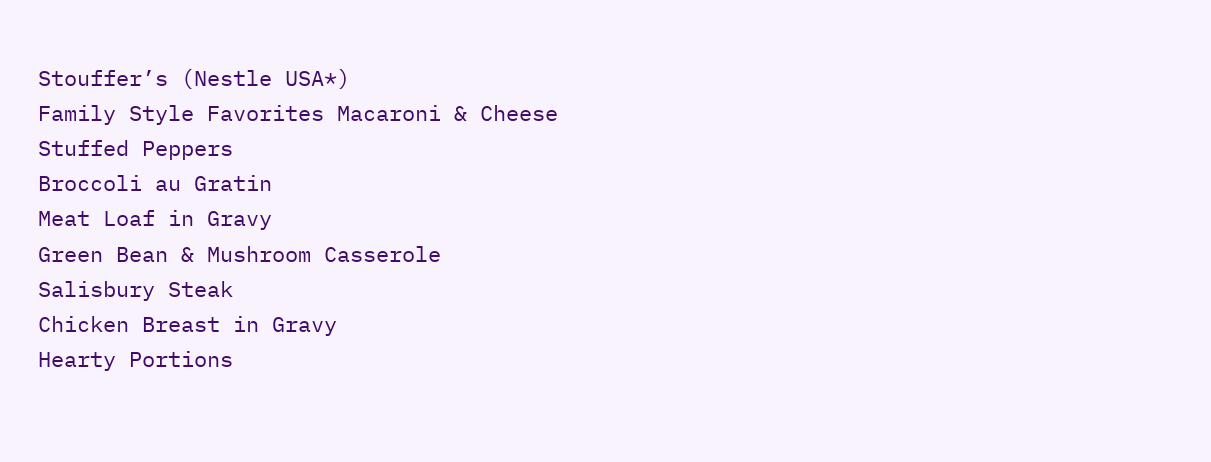Stouffer’s (Nestle USA*)
Family Style Favorites Macaroni & Cheese
Stuffed Peppers
Broccoli au Gratin
Meat Loaf in Gravy
Green Bean & Mushroom Casserole
Salisbury Steak
Chicken Breast in Gravy
Hearty Portions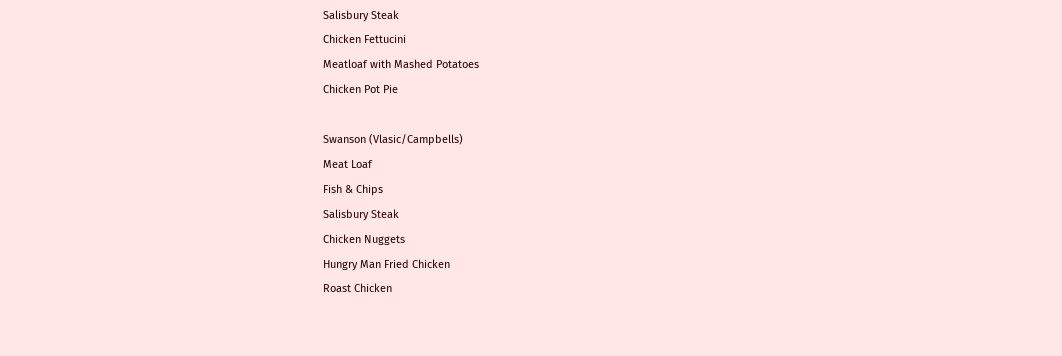Salisbury Steak
Chicken Fettucini
Meatloaf with Mashed Potatoes
Chicken Pot Pie

Swanson (Vlasic/Campbells)
Meat Loaf
Fish & Chips
Salisbury Steak
Chicken Nuggets
Hungry Man Fried Chicken
Roast Chicken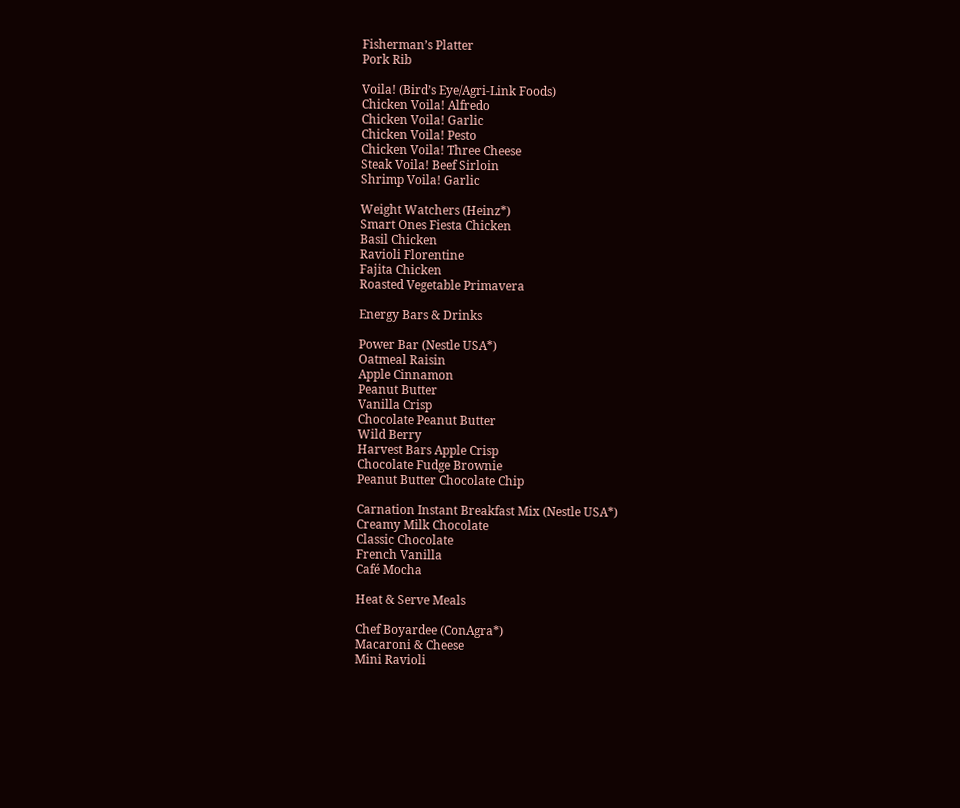Fisherman’s Platter
Pork Rib

Voila! (Bird’s Eye/Agri-Link Foods)
Chicken Voila! Alfredo
Chicken Voila! Garlic
Chicken Voila! Pesto
Chicken Voila! Three Cheese
Steak Voila! Beef Sirloin
Shrimp Voila! Garlic

Weight Watchers (Heinz*)
Smart Ones Fiesta Chicken
Basil Chicken
Ravioli Florentine
Fajita Chicken
Roasted Vegetable Primavera

Energy Bars & Drinks

Power Bar (Nestle USA*)
Oatmeal Raisin
Apple Cinnamon
Peanut Butter
Vanilla Crisp
Chocolate Peanut Butter
Wild Berry
Harvest Bars Apple Crisp
Chocolate Fudge Brownie
Peanut Butter Chocolate Chip

Carnation Instant Breakfast Mix (Nestle USA*)
Creamy Milk Chocolate
Classic Chocolate
French Vanilla
Café Mocha

Heat & Serve Meals

Chef Boyardee (ConAgra*)
Macaroni & Cheese
Mini Ravioli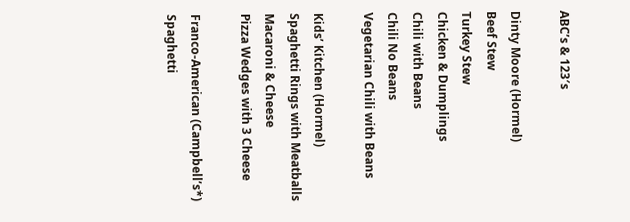ABC’s & 123′s

Dinty Moore (Hormel)
Beef Stew
Turkey Stew
Chicken & Dumplings
Chili with Beans
Chili No Beans
Vegetarian Chili with Beans

Kids’ Kitchen (Hormel)
Spaghetti Rings with Meatballs
Macaroni & Cheese
Pizza Wedges with 3 Cheese

Franco-American (Campbell’s*)
Spaghetti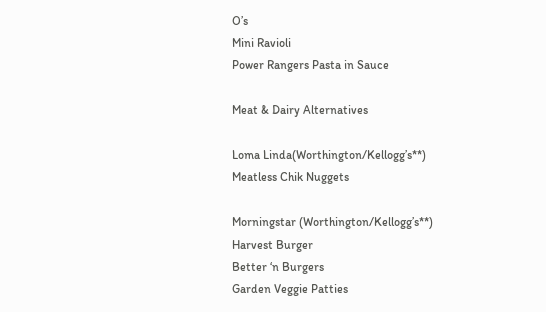O’s
Mini Ravioli
Power Rangers Pasta in Sauce

Meat & Dairy Alternatives

Loma Linda(Worthington/Kellogg’s**)
Meatless Chik Nuggets

Morningstar (Worthington/Kellogg’s**)
Harvest Burger
Better ‘n Burgers
Garden Veggie Patties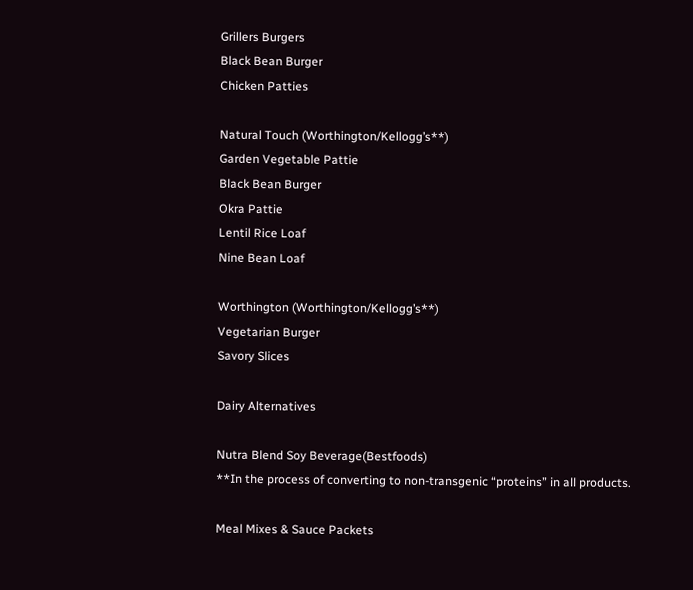Grillers Burgers
Black Bean Burger
Chicken Patties

Natural Touch (Worthington/Kellogg’s**)
Garden Vegetable Pattie
Black Bean Burger
Okra Pattie
Lentil Rice Loaf
Nine Bean Loaf

Worthington (Worthington/Kellogg’s**)
Vegetarian Burger
Savory Slices

Dairy Alternatives

Nutra Blend Soy Beverage(Bestfoods)
**In the process of converting to non-transgenic “proteins” in all products.

Meal Mixes & Sauce Packets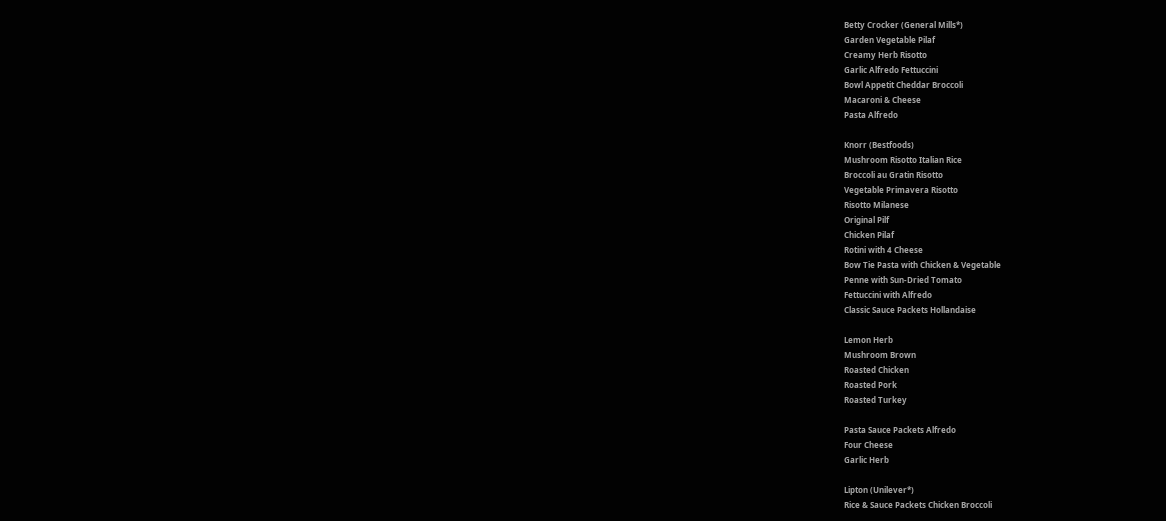Betty Crocker (General Mills*)
Garden Vegetable Pilaf
Creamy Herb Risotto
Garlic Alfredo Fettuccini
Bowl Appetit Cheddar Broccoli
Macaroni & Cheese
Pasta Alfredo

Knorr (Bestfoods)
Mushroom Risotto Italian Rice
Broccoli au Gratin Risotto
Vegetable Primavera Risotto
Risotto Milanese
Original Pilf
Chicken Pilaf
Rotini with 4 Cheese
Bow Tie Pasta with Chicken & Vegetable
Penne with Sun-Dried Tomato
Fettuccini with Alfredo
Classic Sauce Packets Hollandaise

Lemon Herb
Mushroom Brown
Roasted Chicken
Roasted Pork
Roasted Turkey

Pasta Sauce Packets Alfredo
Four Cheese
Garlic Herb

Lipton (Unilever*)
Rice & Sauce Packets Chicken Broccoli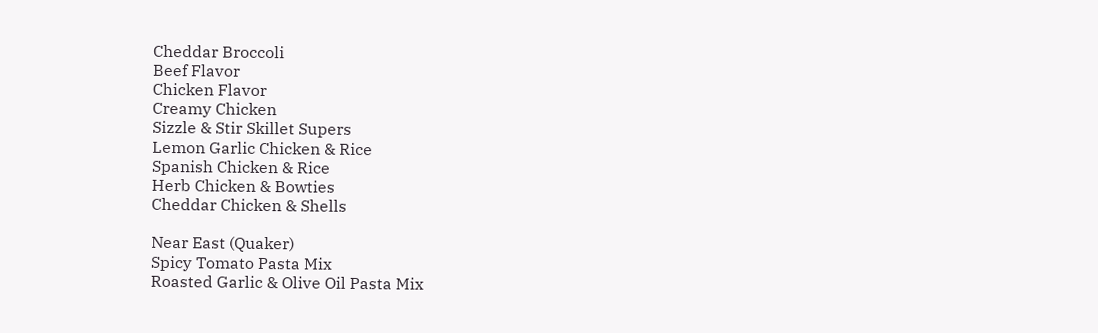Cheddar Broccoli
Beef Flavor
Chicken Flavor
Creamy Chicken
Sizzle & Stir Skillet Supers
Lemon Garlic Chicken & Rice
Spanish Chicken & Rice
Herb Chicken & Bowties
Cheddar Chicken & Shells

Near East (Quaker)
Spicy Tomato Pasta Mix
Roasted Garlic & Olive Oil Pasta Mix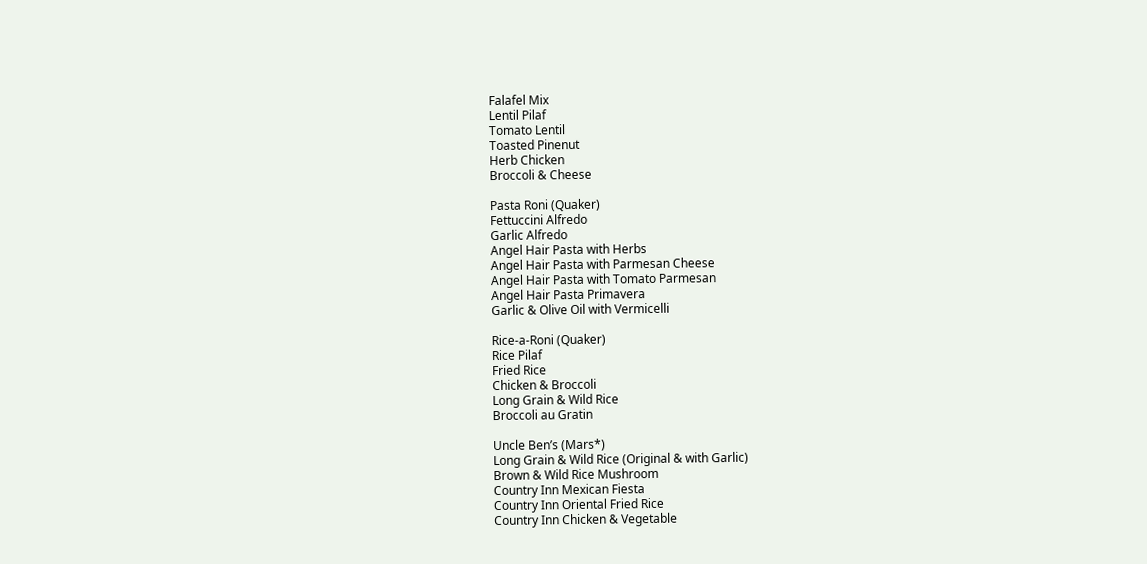Falafel Mix
Lentil Pilaf
Tomato Lentil
Toasted Pinenut
Herb Chicken
Broccoli & Cheese

Pasta Roni (Quaker)
Fettuccini Alfredo
Garlic Alfredo
Angel Hair Pasta with Herbs
Angel Hair Pasta with Parmesan Cheese
Angel Hair Pasta with Tomato Parmesan
Angel Hair Pasta Primavera
Garlic & Olive Oil with Vermicelli

Rice-a-Roni (Quaker)
Rice Pilaf
Fried Rice
Chicken & Broccoli
Long Grain & Wild Rice
Broccoli au Gratin

Uncle Ben’s (Mars*)
Long Grain & Wild Rice (Original & with Garlic)
Brown & Wild Rice Mushroom
Country Inn Mexican Fiesta
Country Inn Oriental Fried Rice
Country Inn Chicken & Vegetable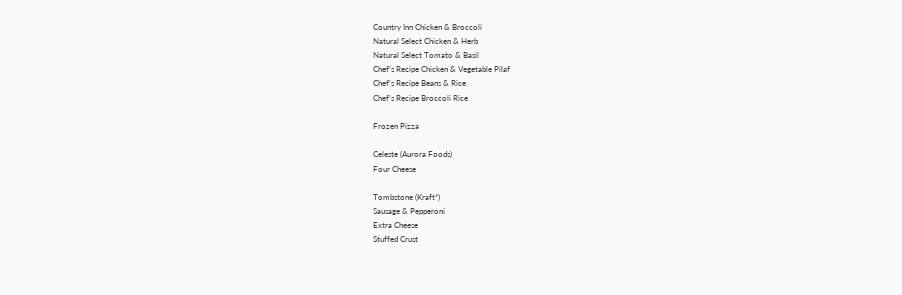Country Inn Chicken & Broccoli
Natural Select Chicken & Herb
Natural Select Tomato & Basil
Chef’s Recipe Chicken & Vegetable Pilaf
Chef’s Recipe Beans & Rice
Chef’s Recipe Broccoli Rice

Frozen Pizza

Celeste (Aurora Foods)
Four Cheese

Tombstone (Kraft*)
Sausage & Pepperoni
Extra Cheese
Stuffed Crust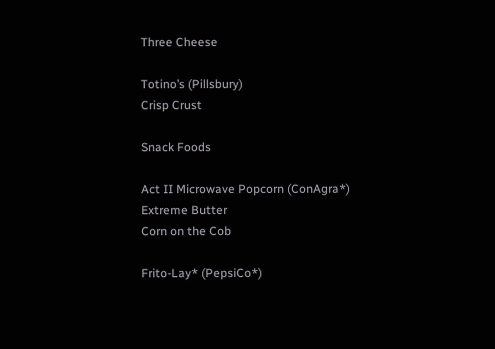Three Cheese

Totino’s (Pillsbury)
Crisp Crust

Snack Foods

Act II Microwave Popcorn (ConAgra*)
Extreme Butter
Corn on the Cob

Frito-Lay* (PepsiCo*)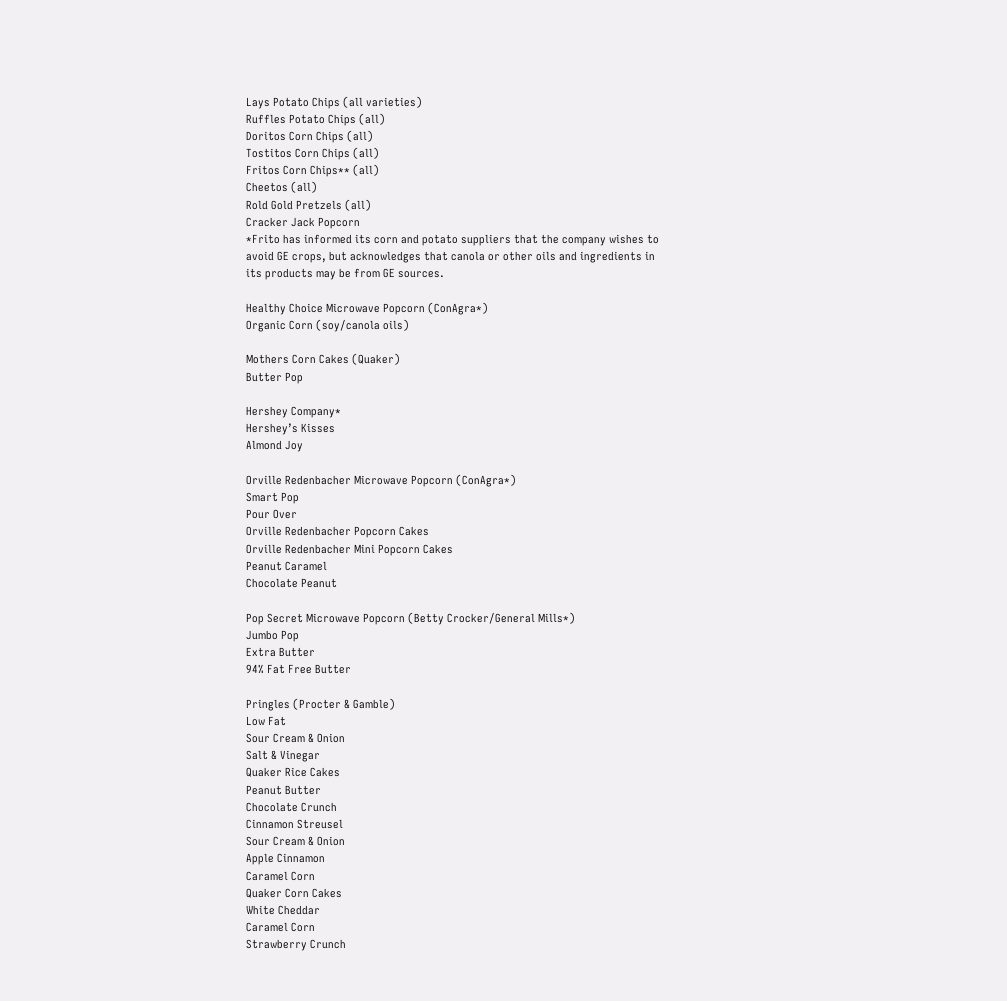Lays Potato Chips (all varieties)
Ruffles Potato Chips (all)
Doritos Corn Chips (all)
Tostitos Corn Chips (all)
Fritos Corn Chips** (all)
Cheetos (all)
Rold Gold Pretzels (all)
Cracker Jack Popcorn
*Frito has informed its corn and potato suppliers that the company wishes to avoid GE crops, but acknowledges that canola or other oils and ingredients in its products may be from GE sources.

Healthy Choice Microwave Popcorn (ConAgra*)
Organic Corn (soy/canola oils)

Mothers Corn Cakes (Quaker)
Butter Pop

Hershey Company*
Hershey’s Kisses
Almond Joy

Orville Redenbacher Microwave Popcorn (ConAgra*)
Smart Pop
Pour Over
Orville Redenbacher Popcorn Cakes
Orville Redenbacher Mini Popcorn Cakes
Peanut Caramel
Chocolate Peanut

Pop Secret Microwave Popcorn (Betty Crocker/General Mills*)
Jumbo Pop
Extra Butter
94% Fat Free Butter

Pringles (Procter & Gamble)
Low Fat
Sour Cream & Onion
Salt & Vinegar
Quaker Rice Cakes
Peanut Butter
Chocolate Crunch
Cinnamon Streusel
Sour Cream & Onion
Apple Cinnamon
Caramel Corn
Quaker Corn Cakes
White Cheddar
Caramel Corn
Strawberry Crunch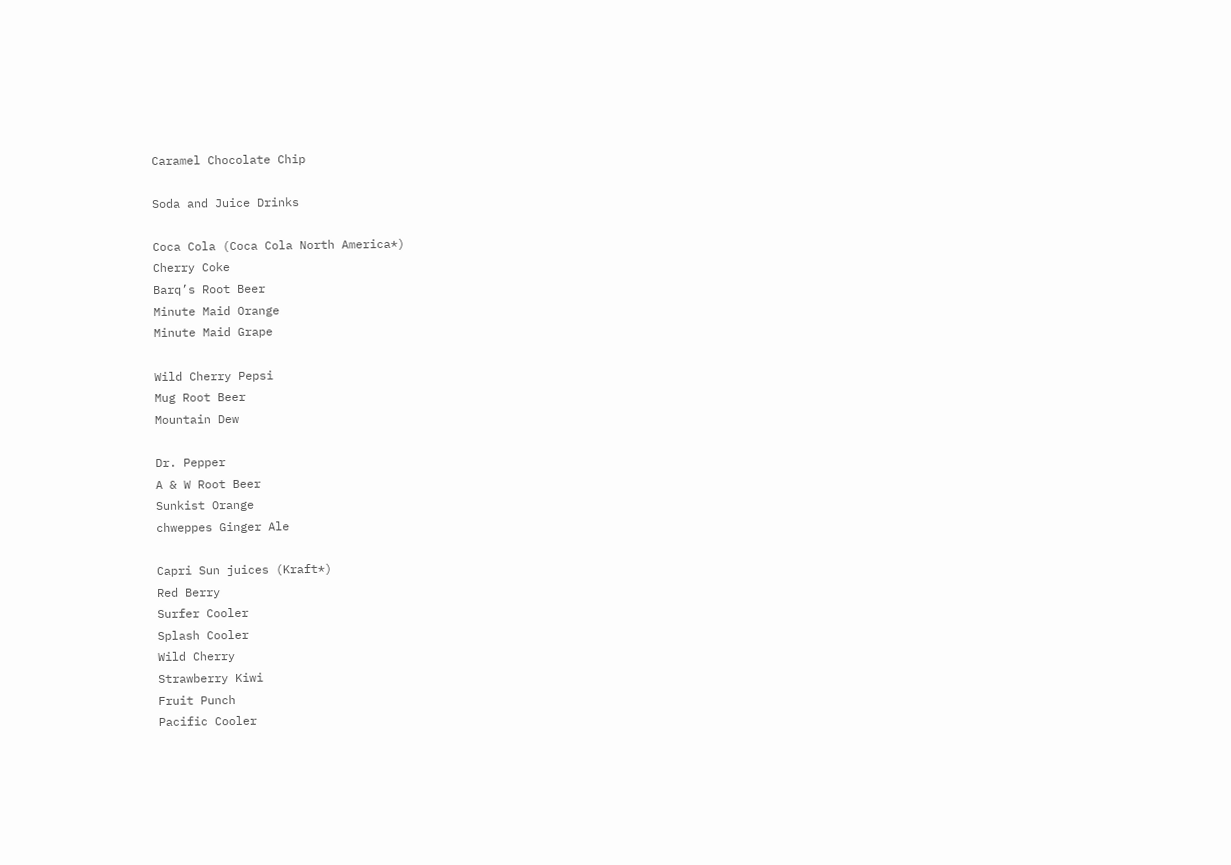Caramel Chocolate Chip

Soda and Juice Drinks

Coca Cola (Coca Cola North America*)
Cherry Coke
Barq’s Root Beer
Minute Maid Orange
Minute Maid Grape

Wild Cherry Pepsi
Mug Root Beer
Mountain Dew

Dr. Pepper
A & W Root Beer
Sunkist Orange
chweppes Ginger Ale

Capri Sun juices (Kraft*)
Red Berry
Surfer Cooler
Splash Cooler
Wild Cherry
Strawberry Kiwi
Fruit Punch
Pacific Cooler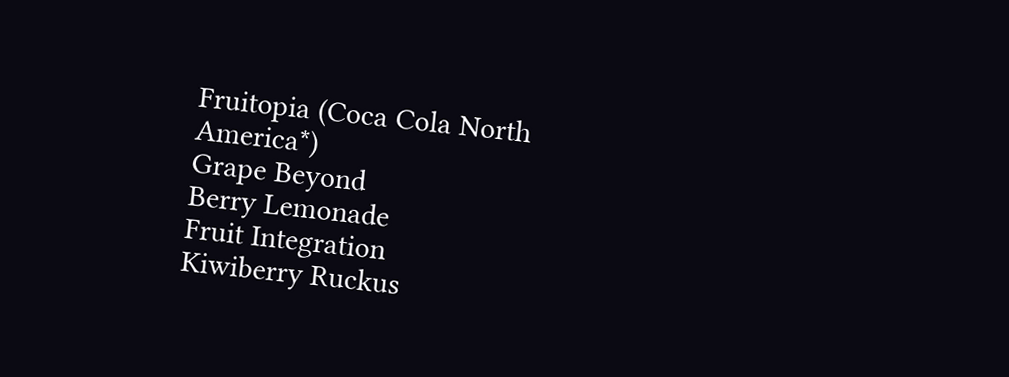Fruitopia (Coca Cola North America*)
Grape Beyond
Berry Lemonade
Fruit Integration
Kiwiberry Ruckus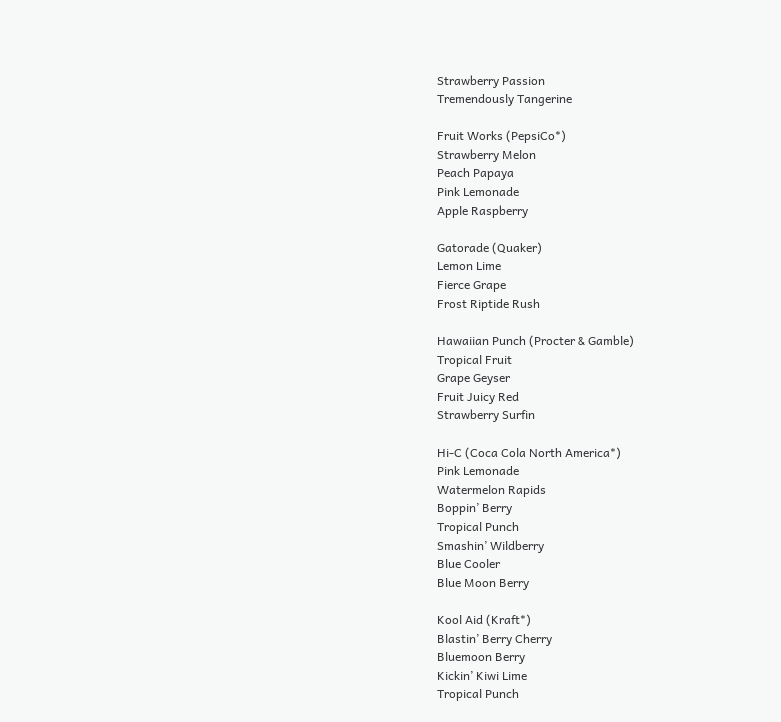Strawberry Passion
Tremendously Tangerine

Fruit Works (PepsiCo*)
Strawberry Melon
Peach Papaya
Pink Lemonade
Apple Raspberry

Gatorade (Quaker)
Lemon Lime
Fierce Grape
Frost Riptide Rush

Hawaiian Punch (Procter & Gamble)
Tropical Fruit
Grape Geyser
Fruit Juicy Red
Strawberry Surfin

Hi-C (Coca Cola North America*)
Pink Lemonade
Watermelon Rapids
Boppin’ Berry
Tropical Punch
Smashin’ Wildberry
Blue Cooler
Blue Moon Berry

Kool Aid (Kraft*)
Blastin’ Berry Cherry
Bluemoon Berry
Kickin’ Kiwi Lime
Tropical Punch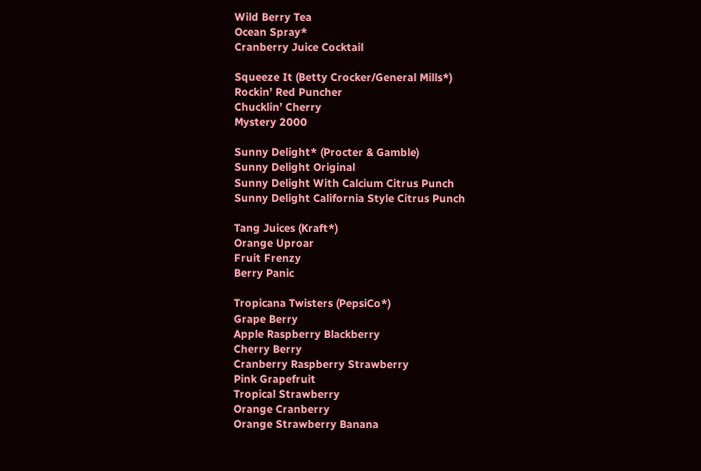Wild Berry Tea
Ocean Spray*
Cranberry Juice Cocktail

Squeeze It (Betty Crocker/General Mills*)
Rockin’ Red Puncher
Chucklin’ Cherry
Mystery 2000

Sunny Delight* (Procter & Gamble)
Sunny Delight Original
Sunny Delight With Calcium Citrus Punch
Sunny Delight California Style Citrus Punch

Tang Juices (Kraft*)
Orange Uproar
Fruit Frenzy
Berry Panic

Tropicana Twisters (PepsiCo*)
Grape Berry
Apple Raspberry Blackberry
Cherry Berry
Cranberry Raspberry Strawberry
Pink Grapefruit
Tropical Strawberry
Orange Cranberry
Orange Strawberry Banana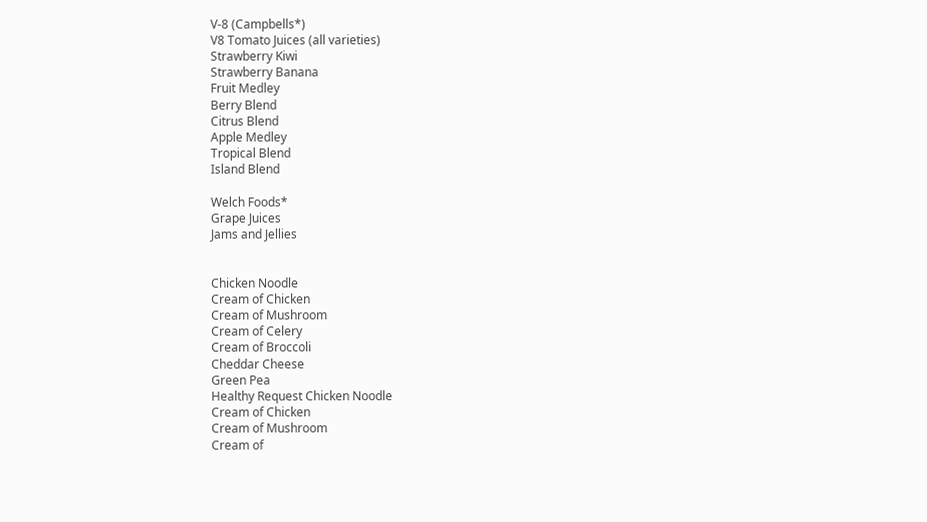V-8 (Campbells*)
V8 Tomato Juices (all varieties)
Strawberry Kiwi
Strawberry Banana
Fruit Medley
Berry Blend
Citrus Blend
Apple Medley
Tropical Blend
Island Blend

Welch Foods*
Grape Juices
Jams and Jellies


Chicken Noodle
Cream of Chicken
Cream of Mushroom
Cream of Celery
Cream of Broccoli
Cheddar Cheese
Green Pea
Healthy Request Chicken Noodle
Cream of Chicken
Cream of Mushroom
Cream of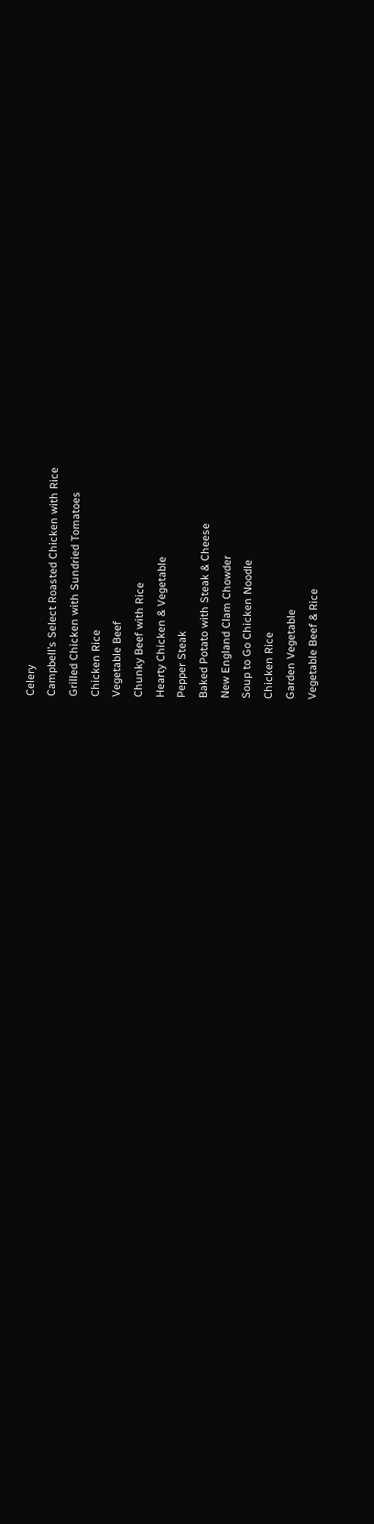Celery
Campbell’s Select Roasted Chicken with Rice
Grilled Chicken with Sundried Tomatoes
Chicken Rice
Vegetable Beef
Chunky Beef with Rice
Hearty Chicken & Vegetable
Pepper Steak
Baked Potato with Steak & Cheese
New England Clam Chowder
Soup to Go Chicken Noodle
Chicken Rice
Garden Vegetable
Vegetable Beef & Rice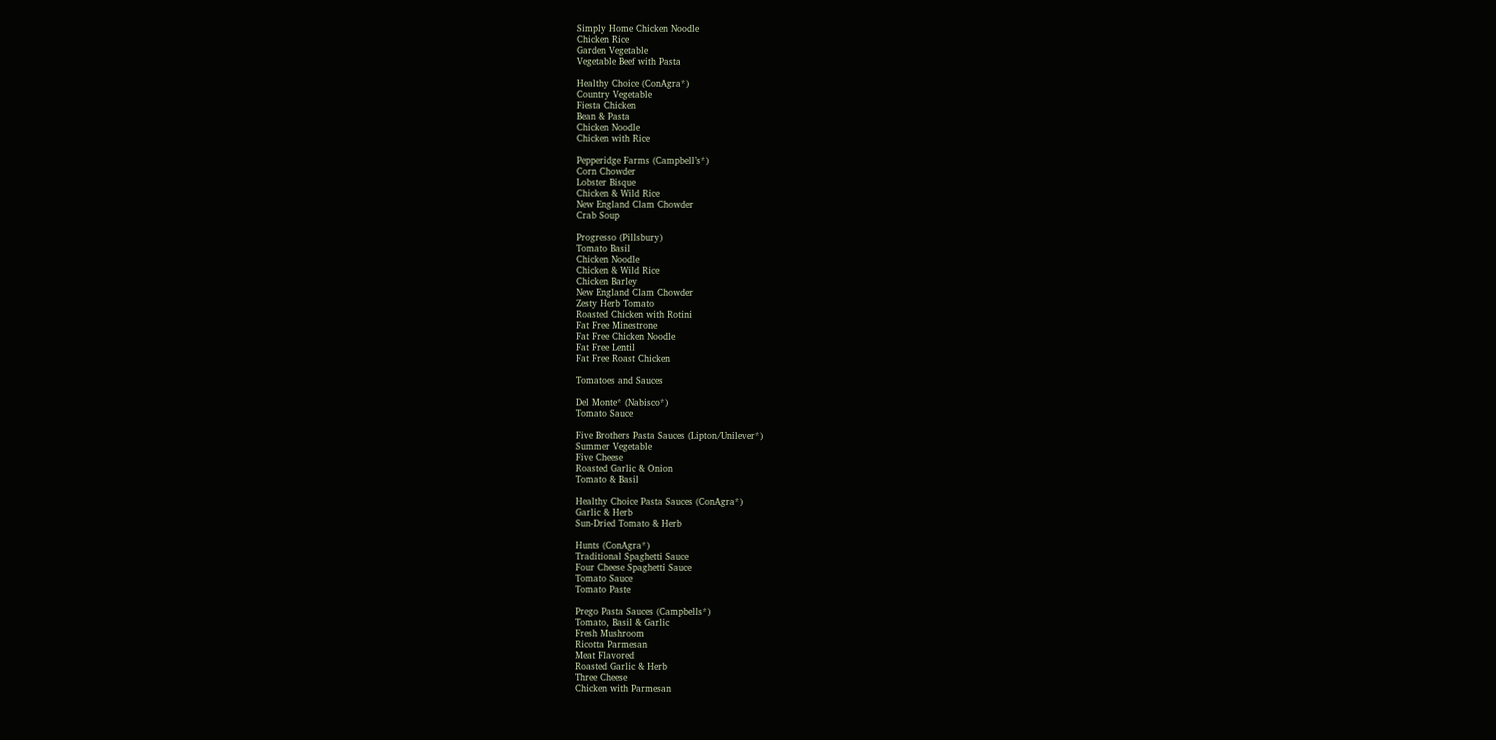Simply Home Chicken Noodle
Chicken Rice
Garden Vegetable
Vegetable Beef with Pasta

Healthy Choice (ConAgra*)
Country Vegetable
Fiesta Chicken
Bean & Pasta
Chicken Noodle
Chicken with Rice

Pepperidge Farms (Campbell’s*)
Corn Chowder
Lobster Bisque
Chicken & Wild Rice
New England Clam Chowder
Crab Soup

Progresso (Pillsbury)
Tomato Basil
Chicken Noodle
Chicken & Wild Rice
Chicken Barley
New England Clam Chowder
Zesty Herb Tomato
Roasted Chicken with Rotini
Fat Free Minestrone
Fat Free Chicken Noodle
Fat Free Lentil
Fat Free Roast Chicken

Tomatoes and Sauces

Del Monte* (Nabisco*)
Tomato Sauce

Five Brothers Pasta Sauces (Lipton/Unilever*)
Summer Vegetable
Five Cheese
Roasted Garlic & Onion
Tomato & Basil

Healthy Choice Pasta Sauces (ConAgra*)
Garlic & Herb
Sun-Dried Tomato & Herb

Hunts (ConAgra*)
Traditional Spaghetti Sauce
Four Cheese Spaghetti Sauce
Tomato Sauce
Tomato Paste

Prego Pasta Sauces (Campbells*)
Tomato, Basil & Garlic
Fresh Mushroom
Ricotta Parmesan
Meat Flavored
Roasted Garlic & Herb
Three Cheese
Chicken with Parmesan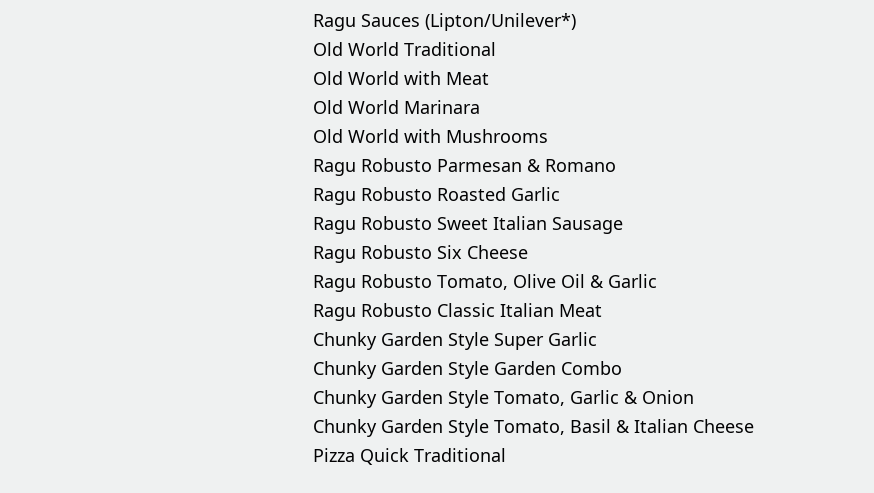Ragu Sauces (Lipton/Unilever*)
Old World Traditional
Old World with Meat
Old World Marinara
Old World with Mushrooms
Ragu Robusto Parmesan & Romano
Ragu Robusto Roasted Garlic
Ragu Robusto Sweet Italian Sausage
Ragu Robusto Six Cheese
Ragu Robusto Tomato, Olive Oil & Garlic
Ragu Robusto Classic Italian Meat
Chunky Garden Style Super Garlic
Chunky Garden Style Garden Combo
Chunky Garden Style Tomato, Garlic & Onion
Chunky Garden Style Tomato, Basil & Italian Cheese
Pizza Quick Traditional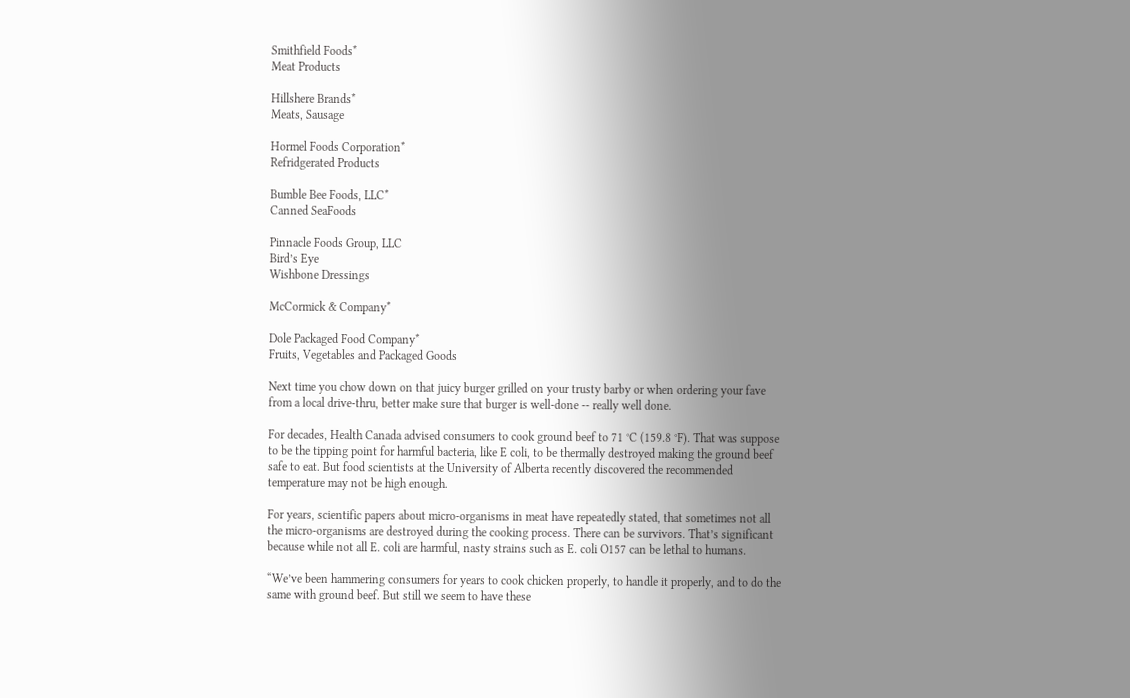Smithfield Foods*
Meat Products

Hillshere Brands*
Meats, Sausage

Hormel Foods Corporation*
Refridgerated Products

Bumble Bee Foods, LLC*
Canned SeaFoods

Pinnacle Foods Group, LLC
Bird’s Eye
Wishbone Dressings

McCormick & Company*

Dole Packaged Food Company*
Fruits, Vegetables and Packaged Goods

Next time you chow down on that juicy burger grilled on your trusty barby or when ordering your fave from a local drive-thru, better make sure that burger is well-done -- really well done.

For decades, Health Canada advised consumers to cook ground beef to 71 °C (159.8 °F). That was suppose to be the tipping point for harmful bacteria, like E coli, to be thermally destroyed making the ground beef safe to eat. But food scientists at the University of Alberta recently discovered the recommended temperature may not be high enough.

For years, scientific papers about micro-organisms in meat have repeatedly stated, that sometimes not all the micro-organisms are destroyed during the cooking process. There can be survivors. That’s significant because while not all E. coli are harmful, nasty strains such as E. coli O157 can be lethal to humans.

“We’ve been hammering consumers for years to cook chicken properly, to handle it properly, and to do the same with ground beef. But still we seem to have these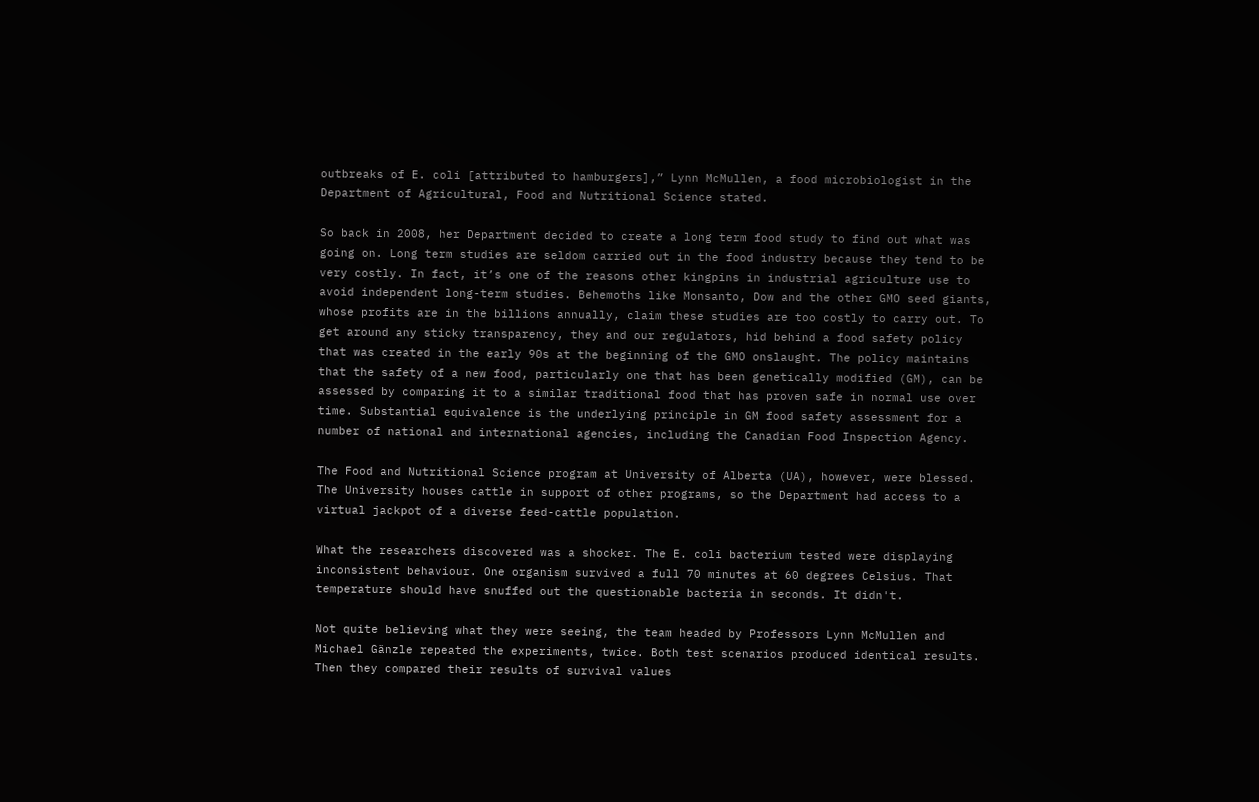outbreaks of E. coli [attributed to hamburgers],” Lynn McMullen, a food microbiologist in the Department of Agricultural, Food and Nutritional Science stated.

So back in 2008, her Department decided to create a long term food study to find out what was going on. Long term studies are seldom carried out in the food industry because they tend to be very costly. In fact, it’s one of the reasons other kingpins in industrial agriculture use to avoid independent long-term studies. Behemoths like Monsanto, Dow and the other GMO seed giants, whose profits are in the billions annually, claim these studies are too costly to carry out. To get around any sticky transparency, they and our regulators, hid behind a food safety policy that was created in the early 90s at the beginning of the GMO onslaught. The policy maintains that the safety of a new food, particularly one that has been genetically modified (GM), can be assessed by comparing it to a similar traditional food that has proven safe in normal use over time. Substantial equivalence is the underlying principle in GM food safety assessment for a number of national and international agencies, including the Canadian Food Inspection Agency.

The Food and Nutritional Science program at University of Alberta (UA), however, were blessed. The University houses cattle in support of other programs, so the Department had access to a virtual jackpot of a diverse feed-cattle population.

What the researchers discovered was a shocker. The E. coli bacterium tested were displaying inconsistent behaviour. One organism survived a full 70 minutes at 60 degrees Celsius. That temperature should have snuffed out the questionable bacteria in seconds. It didn't.

Not quite believing what they were seeing, the team headed by Professors Lynn McMullen and Michael Gänzle repeated the experiments, twice. Both test scenarios produced identical results. Then they compared their results of survival values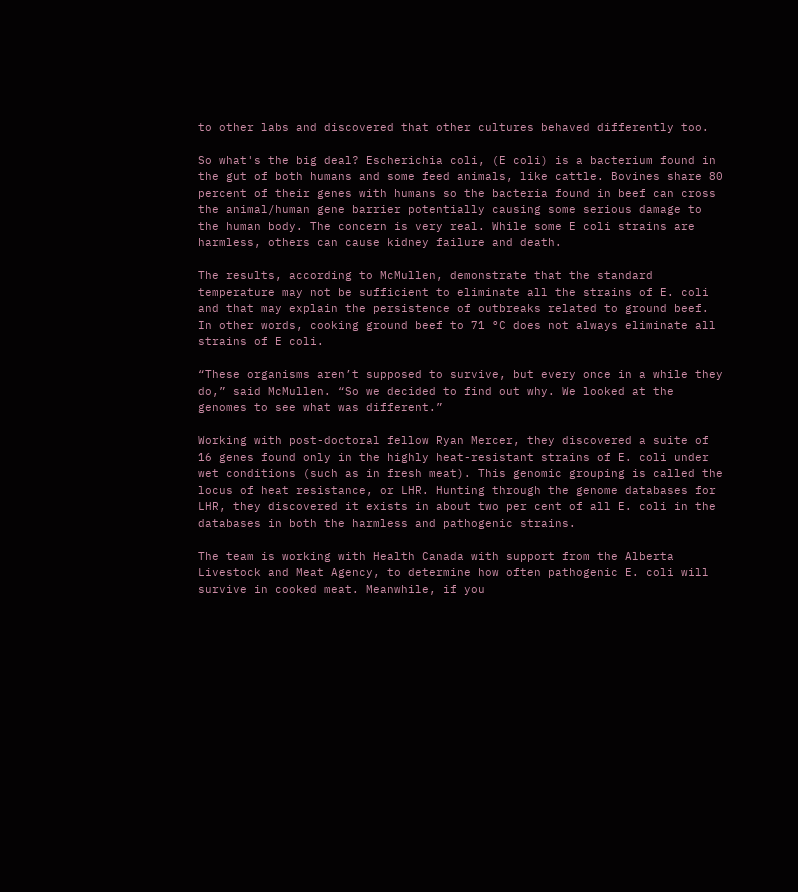to other labs and discovered that other cultures behaved differently too.

So what's the big deal? Escherichia coli, (E coli) is a bacterium found in the gut of both humans and some feed animals, like cattle. Bovines share 80 percent of their genes with humans so the bacteria found in beef can cross the animal/human gene barrier potentially causing some serious damage to the human body. The concern is very real. While some E coli strains are harmless, others can cause kidney failure and death.

The results, according to McMullen, demonstrate that the standard temperature may not be sufficient to eliminate all the strains of E. coli and that may explain the persistence of outbreaks related to ground beef. In other words, cooking ground beef to 71 °C does not always eliminate all strains of E coli.

“These organisms aren’t supposed to survive, but every once in a while they do,” said McMullen. “So we decided to find out why. We looked at the genomes to see what was different.”

Working with post-doctoral fellow Ryan Mercer, they discovered a suite of 16 genes found only in the highly heat-resistant strains of E. coli under wet conditions (such as in fresh meat). This genomic grouping is called the locus of heat resistance, or LHR. Hunting through the genome databases for LHR, they discovered it exists in about two per cent of all E. coli in the databases in both the harmless and pathogenic strains.

The team is working with Health Canada with support from the Alberta Livestock and Meat Agency, to determine how often pathogenic E. coli will survive in cooked meat. Meanwhile, if you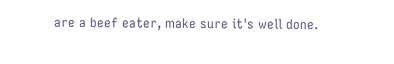are a beef eater, make sure it's well done.